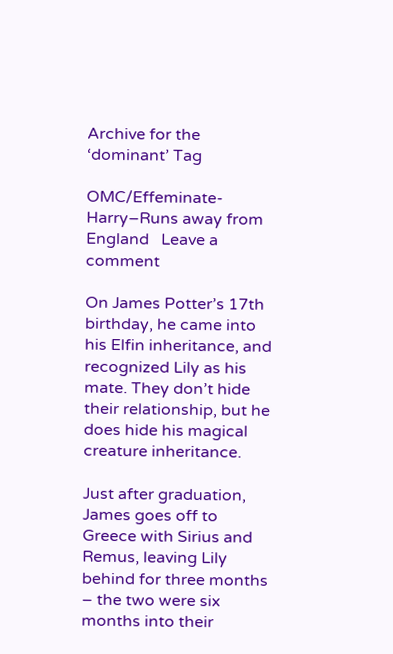Archive for the ‘dominant’ Tag

OMC/Effeminate-Harry–Runs away from England   Leave a comment

On James Potter’s 17th birthday, he came into his Elfin inheritance, and recognized Lily as his mate. They don’t hide their relationship, but he does hide his magical creature inheritance.

Just after graduation, James goes off to Greece with Sirius and Remus, leaving Lily behind for three months – the two were six months into their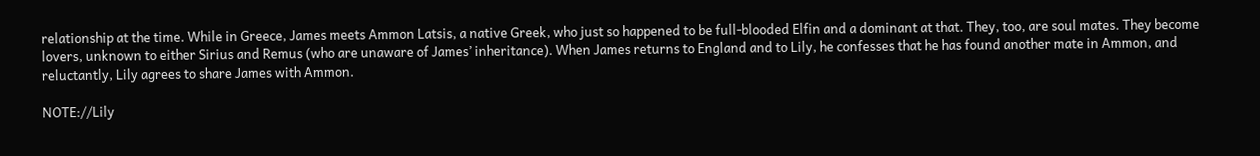relationship at the time. While in Greece, James meets Ammon Latsis, a native Greek, who just so happened to be full-blooded Elfin and a dominant at that. They, too, are soul mates. They become lovers, unknown to either Sirius and Remus (who are unaware of James’ inheritance). When James returns to England and to Lily, he confesses that he has found another mate in Ammon, and reluctantly, Lily agrees to share James with Ammon.

NOTE://Lily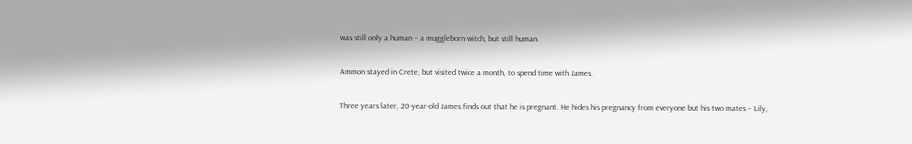was still only a human – a muggleborn witch, but still human.

Ammon stayed in Crete, but visited twice a month, to spend time with James.

Three years later, 20-year-old James finds out that he is pregnant. He hides his pregnancy from everyone but his two mates – Lily,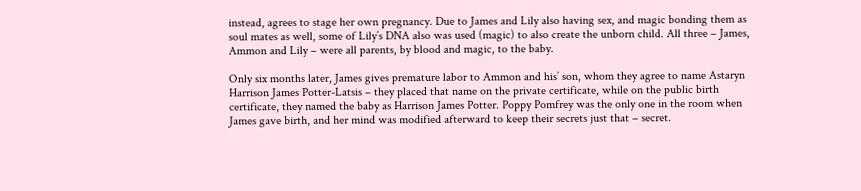instead, agrees to stage her own pregnancy. Due to James and Lily also having sex, and magic bonding them as soul mates as well, some of Lily’s DNA also was used (magic) to also create the unborn child. All three – James, Ammon and Lily – were all parents, by blood and magic, to the baby.

Only six months later, James gives premature labor to Ammon and his’ son, whom they agree to name Astaryn Harrison James Potter-Latsis – they placed that name on the private certificate, while on the public birth certificate, they named the baby as Harrison James Potter. Poppy Pomfrey was the only one in the room when James gave birth, and her mind was modified afterward to keep their secrets just that – secret.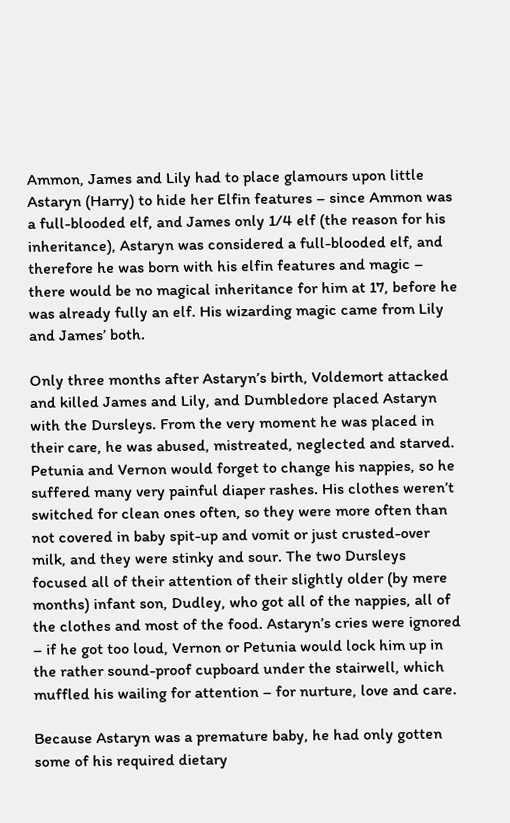Ammon, James and Lily had to place glamours upon little Astaryn (Harry) to hide her Elfin features – since Ammon was a full-blooded elf, and James only 1/4 elf (the reason for his inheritance), Astaryn was considered a full-blooded elf, and therefore he was born with his elfin features and magic – there would be no magical inheritance for him at 17, before he was already fully an elf. His wizarding magic came from Lily and James’ both.

Only three months after Astaryn’s birth, Voldemort attacked and killed James and Lily, and Dumbledore placed Astaryn with the Dursleys. From the very moment he was placed in their care, he was abused, mistreated, neglected and starved. Petunia and Vernon would forget to change his nappies, so he suffered many very painful diaper rashes. His clothes weren’t switched for clean ones often, so they were more often than not covered in baby spit-up and vomit or just crusted-over milk, and they were stinky and sour. The two Dursleys focused all of their attention of their slightly older (by mere months) infant son, Dudley, who got all of the nappies, all of the clothes and most of the food. Astaryn’s cries were ignored – if he got too loud, Vernon or Petunia would lock him up in the rather sound-proof cupboard under the stairwell, which muffled his wailing for attention – for nurture, love and care.

Because Astaryn was a premature baby, he had only gotten some of his required dietary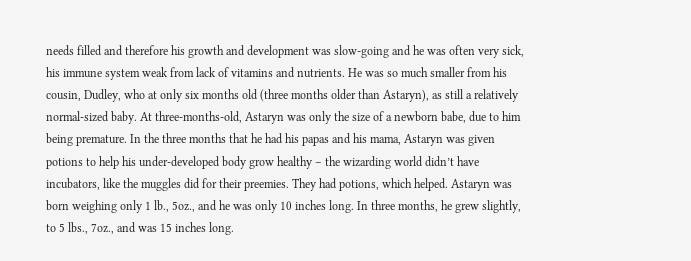needs filled and therefore his growth and development was slow-going and he was often very sick, his immune system weak from lack of vitamins and nutrients. He was so much smaller from his cousin, Dudley, who at only six months old (three months older than Astaryn), as still a relatively normal-sized baby. At three-months-old, Astaryn was only the size of a newborn babe, due to him being premature. In the three months that he had his papas and his mama, Astaryn was given potions to help his under-developed body grow healthy – the wizarding world didn’t have incubators, like the muggles did for their preemies. They had potions, which helped. Astaryn was born weighing only 1 lb., 5oz., and he was only 10 inches long. In three months, he grew slightly, to 5 lbs., 7oz., and was 15 inches long.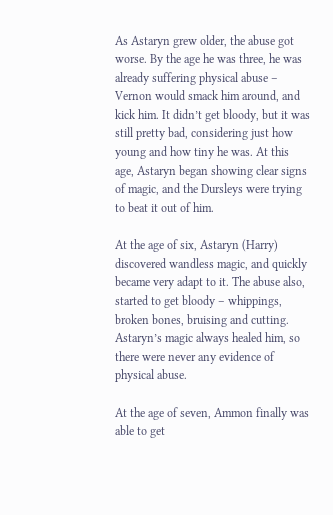As Astaryn grew older, the abuse got worse. By the age he was three, he was already suffering physical abuse – Vernon would smack him around, and kick him. It didn’t get bloody, but it was still pretty bad, considering just how young and how tiny he was. At this age, Astaryn began showing clear signs of magic, and the Dursleys were trying to beat it out of him.

At the age of six, Astaryn (Harry) discovered wandless magic, and quickly became very adapt to it. The abuse also, started to get bloody – whippings, broken bones, bruising and cutting. Astaryn’s magic always healed him, so there were never any evidence of physical abuse.

At the age of seven, Ammon finally was able to get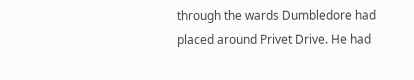through the wards Dumbledore had placed around Privet Drive. He had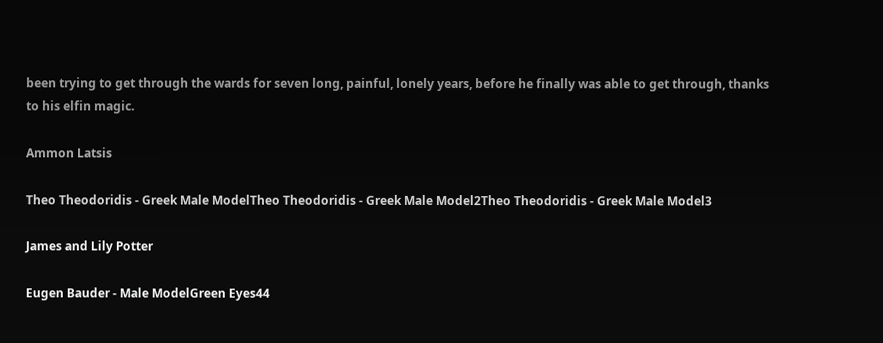been trying to get through the wards for seven long, painful, lonely years, before he finally was able to get through, thanks to his elfin magic.

Ammon Latsis

Theo Theodoridis - Greek Male ModelTheo Theodoridis - Greek Male Model2Theo Theodoridis - Greek Male Model3

James and Lily Potter

Eugen Bauder - Male ModelGreen Eyes44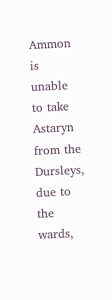Ammon is unable to take Astaryn from the Dursleys, due to the wards,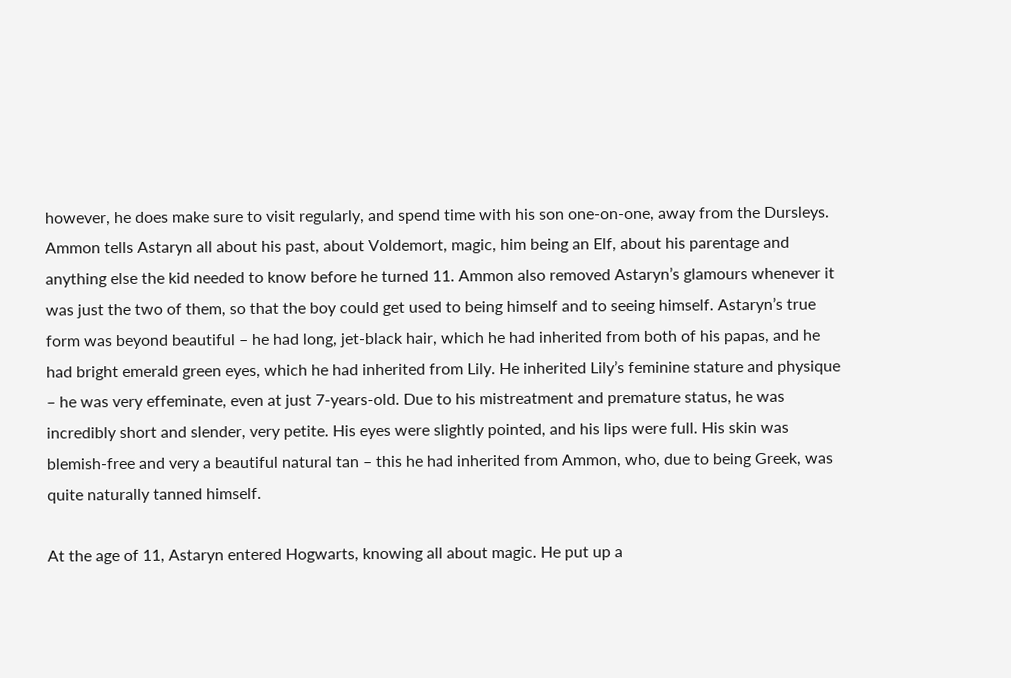however, he does make sure to visit regularly, and spend time with his son one-on-one, away from the Dursleys. Ammon tells Astaryn all about his past, about Voldemort, magic, him being an Elf, about his parentage and anything else the kid needed to know before he turned 11. Ammon also removed Astaryn’s glamours whenever it was just the two of them, so that the boy could get used to being himself and to seeing himself. Astaryn’s true form was beyond beautiful – he had long, jet-black hair, which he had inherited from both of his papas, and he had bright emerald green eyes, which he had inherited from Lily. He inherited Lily’s feminine stature and physique – he was very effeminate, even at just 7-years-old. Due to his mistreatment and premature status, he was incredibly short and slender, very petite. His eyes were slightly pointed, and his lips were full. His skin was blemish-free and very a beautiful natural tan – this he had inherited from Ammon, who, due to being Greek, was quite naturally tanned himself.

At the age of 11, Astaryn entered Hogwarts, knowing all about magic. He put up a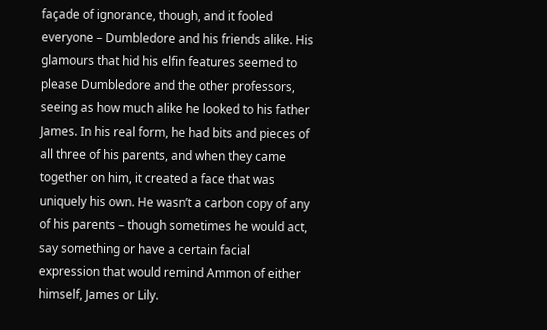façade of ignorance, though, and it fooled everyone – Dumbledore and his friends alike. His glamours that hid his elfin features seemed to please Dumbledore and the other professors, seeing as how much alike he looked to his father James. In his real form, he had bits and pieces of all three of his parents, and when they came together on him, it created a face that was uniquely his own. He wasn’t a carbon copy of any of his parents – though sometimes he would act, say something or have a certain facial expression that would remind Ammon of either himself, James or Lily.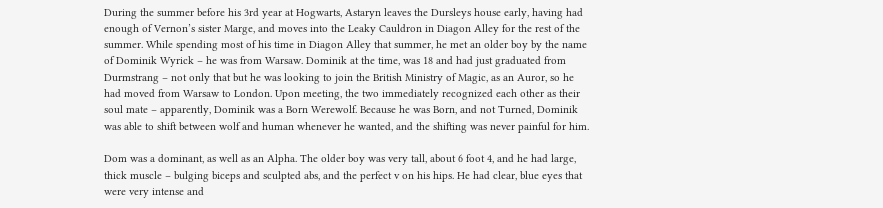During the summer before his 3rd year at Hogwarts, Astaryn leaves the Dursleys house early, having had enough of Vernon’s sister Marge, and moves into the Leaky Cauldron in Diagon Alley for the rest of the summer. While spending most of his time in Diagon Alley that summer, he met an older boy by the name of Dominik Wyrick – he was from Warsaw. Dominik at the time, was 18 and had just graduated from Durmstrang – not only that but he was looking to join the British Ministry of Magic, as an Auror, so he had moved from Warsaw to London. Upon meeting, the two immediately recognized each other as their soul mate – apparently, Dominik was a Born Werewolf. Because he was Born, and not Turned, Dominik was able to shift between wolf and human whenever he wanted, and the shifting was never painful for him.

Dom was a dominant, as well as an Alpha. The older boy was very tall, about 6 foot 4, and he had large, thick muscle – bulging biceps and sculpted abs, and the perfect v on his hips. He had clear, blue eyes that were very intense and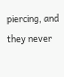piercing, and they never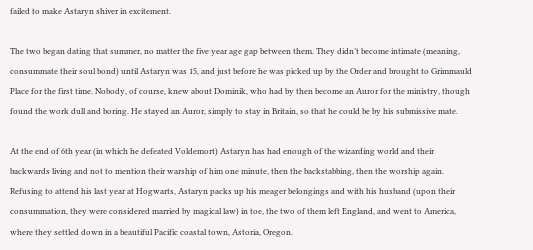failed to make Astaryn shiver in excitement.

The two began dating that summer, no matter the five year age gap between them. They didn’t become intimate (meaning, consummate their soul bond) until Astaryn was 15, and just before he was picked up by the Order and brought to Grimmauld Place for the first time. Nobody, of course, knew about Dominik, who had by then become an Auror for the ministry, though found the work dull and boring. He stayed an Auror, simply to stay in Britain, so that he could be by his submissive mate.

At the end of 6th year (in which he defeated Voldemort) Astaryn has had enough of the wizarding world and their backwards living and not to mention their warship of him one minute, then the backstabbing, then the worship again. Refusing to attend his last year at Hogwarts, Astaryn packs up his meager belongings and with his husband (upon their consummation, they were considered married by magical law) in toe, the two of them left England, and went to America, where they settled down in a beautiful Pacific coastal town, Astoria, Oregon.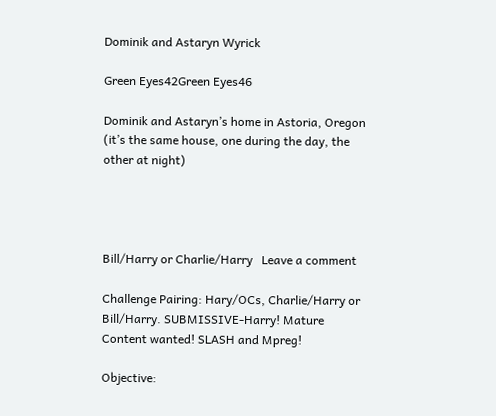Dominik and Astaryn Wyrick

Green Eyes42Green Eyes46

Dominik and Astaryn’s home in Astoria, Oregon (it’s the same house, one during the day, the other at night)




Bill/Harry or Charlie/Harry   Leave a comment

Challenge Pairing: Hary/OCs, Charlie/Harry or Bill/Harry. SUBMISSIVE-Harry! Mature Content wanted! SLASH and Mpreg!

Objective: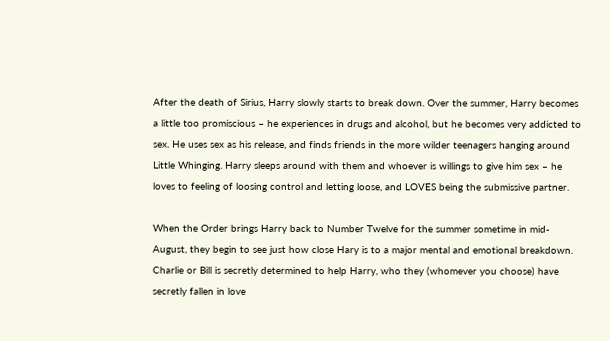After the death of Sirius, Harry slowly starts to break down. Over the summer, Harry becomes a little too promiscious – he experiences in drugs and alcohol, but he becomes very addicted to sex. He uses sex as his release, and finds friends in the more wilder teenagers hanging around Little Whinging. Harry sleeps around with them and whoever is willings to give him sex – he loves to feeling of loosing control and letting loose, and LOVES being the submissive partner.

When the Order brings Harry back to Number Twelve for the summer sometime in mid-August, they begin to see just how close Hary is to a major mental and emotional breakdown. Charlie or Bill is secretly determined to help Harry, who they (whomever you choose) have secretly fallen in love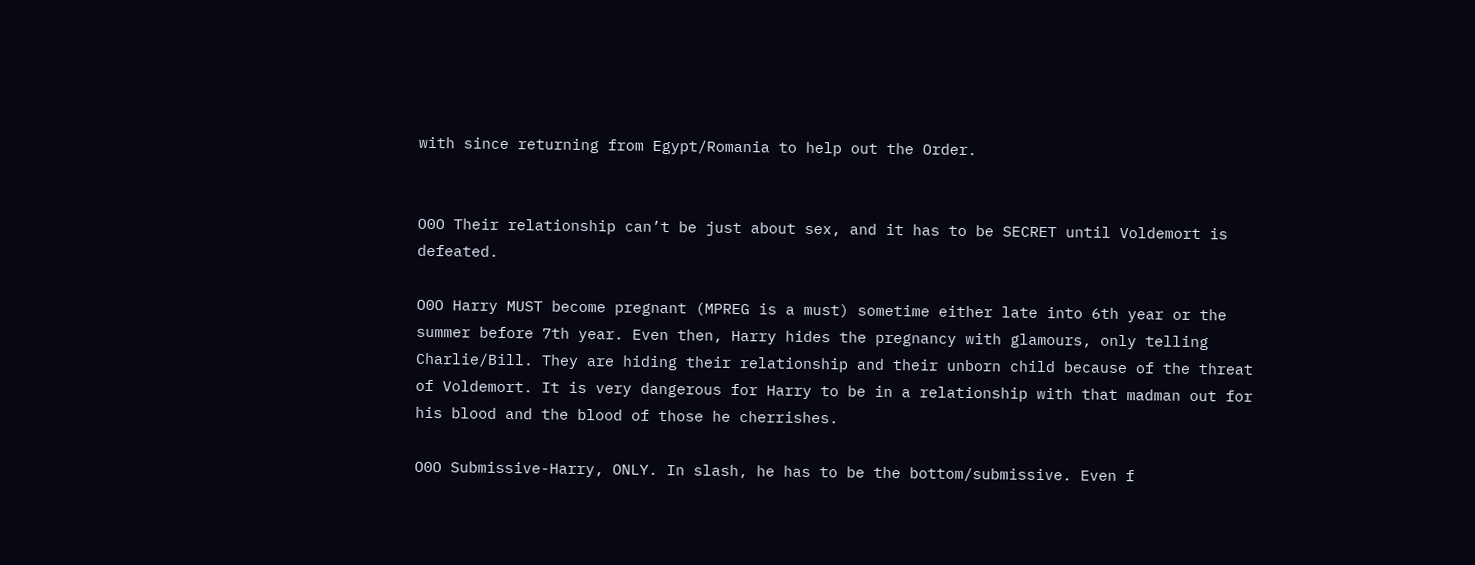with since returning from Egypt/Romania to help out the Order.


O0O Their relationship can’t be just about sex, and it has to be SECRET until Voldemort is defeated.

O0O Harry MUST become pregnant (MPREG is a must) sometime either late into 6th year or the summer before 7th year. Even then, Harry hides the pregnancy with glamours, only telling Charlie/Bill. They are hiding their relationship and their unborn child because of the threat of Voldemort. It is very dangerous for Harry to be in a relationship with that madman out for his blood and the blood of those he cherrishes.

O0O Submissive-Harry, ONLY. In slash, he has to be the bottom/submissive. Even f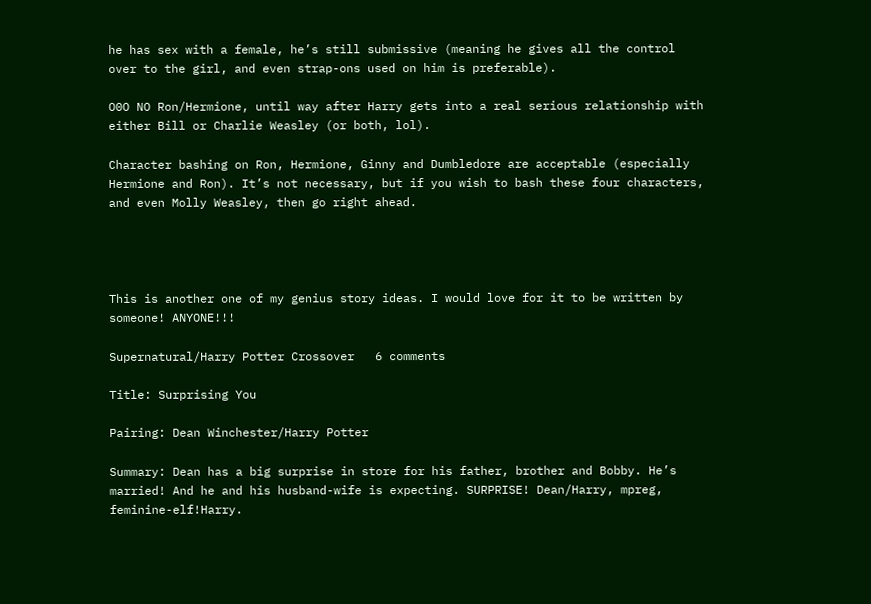he has sex with a female, he’s still submissive (meaning he gives all the control over to the girl, and even strap-ons used on him is preferable).

O0O NO Ron/Hermione, until way after Harry gets into a real serious relationship with either Bill or Charlie Weasley (or both, lol).

Character bashing on Ron, Hermione, Ginny and Dumbledore are acceptable (especially Hermione and Ron). It’s not necessary, but if you wish to bash these four characters, and even Molly Weasley, then go right ahead.




This is another one of my genius story ideas. I would love for it to be written by someone! ANYONE!!!

Supernatural/Harry Potter Crossover   6 comments

Title: Surprising You

Pairing: Dean Winchester/Harry Potter

Summary: Dean has a big surprise in store for his father, brother and Bobby. He’s married! And he and his husband-wife is expecting. SURPRISE! Dean/Harry, mpreg, feminine-elf!Harry.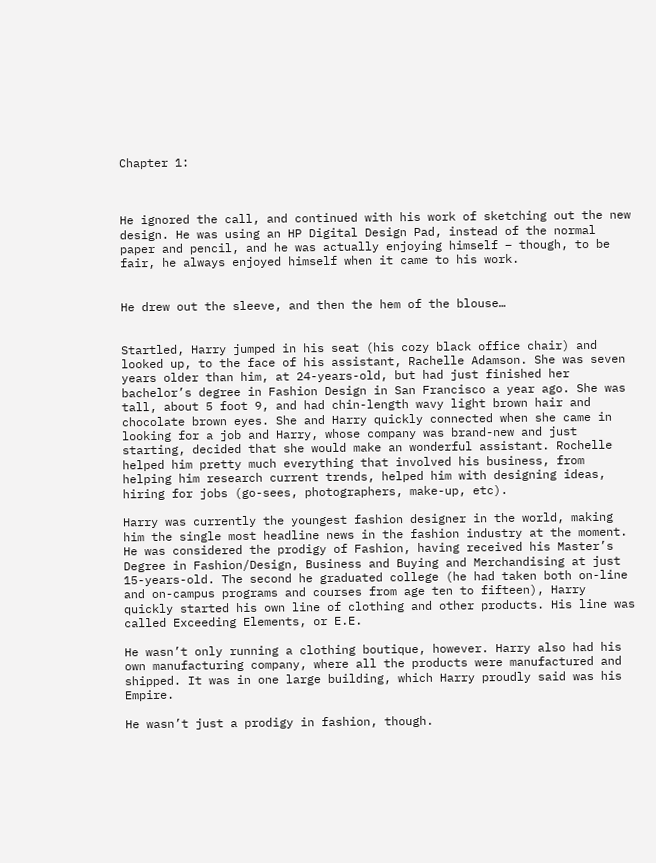Chapter 1:



He ignored the call, and continued with his work of sketching out the new design. He was using an HP Digital Design Pad, instead of the normal paper and pencil, and he was actually enjoying himself – though, to be fair, he always enjoyed himself when it came to his work.


He drew out the sleeve, and then the hem of the blouse…


Startled, Harry jumped in his seat (his cozy black office chair) and looked up, to the face of his assistant, Rachelle Adamson. She was seven years older than him, at 24-years-old, but had just finished her bachelor’s degree in Fashion Design in San Francisco a year ago. She was tall, about 5 foot 9, and had chin-length wavy light brown hair and chocolate brown eyes. She and Harry quickly connected when she came in looking for a job and Harry, whose company was brand-new and just starting, decided that she would make an wonderful assistant. Rochelle helped him pretty much everything that involved his business, from helping him research current trends, helped him with designing ideas, hiring for jobs (go-sees, photographers, make-up, etc).

Harry was currently the youngest fashion designer in the world, making him the single most headline news in the fashion industry at the moment. He was considered the prodigy of Fashion, having received his Master’s Degree in Fashion/Design, Business and Buying and Merchandising at just 15-years-old. The second he graduated college (he had taken both on-line and on-campus programs and courses from age ten to fifteen), Harry quickly started his own line of clothing and other products. His line was called Exceeding Elements, or E.E.

He wasn’t only running a clothing boutique, however. Harry also had his own manufacturing company, where all the products were manufactured and shipped. It was in one large building, which Harry proudly said was his Empire.

He wasn’t just a prodigy in fashion, though.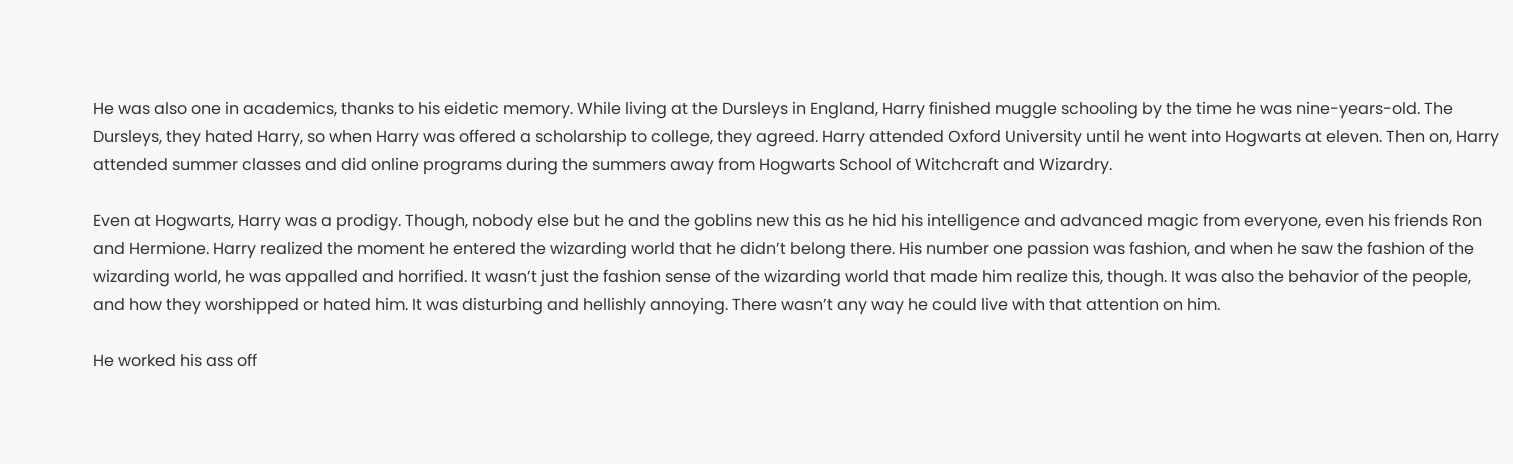He was also one in academics, thanks to his eidetic memory. While living at the Dursleys in England, Harry finished muggle schooling by the time he was nine-years-old. The Dursleys, they hated Harry, so when Harry was offered a scholarship to college, they agreed. Harry attended Oxford University until he went into Hogwarts at eleven. Then on, Harry attended summer classes and did online programs during the summers away from Hogwarts School of Witchcraft and Wizardry.

Even at Hogwarts, Harry was a prodigy. Though, nobody else but he and the goblins new this as he hid his intelligence and advanced magic from everyone, even his friends Ron and Hermione. Harry realized the moment he entered the wizarding world that he didn’t belong there. His number one passion was fashion, and when he saw the fashion of the wizarding world, he was appalled and horrified. It wasn’t just the fashion sense of the wizarding world that made him realize this, though. It was also the behavior of the people, and how they worshipped or hated him. It was disturbing and hellishly annoying. There wasn’t any way he could live with that attention on him.

He worked his ass off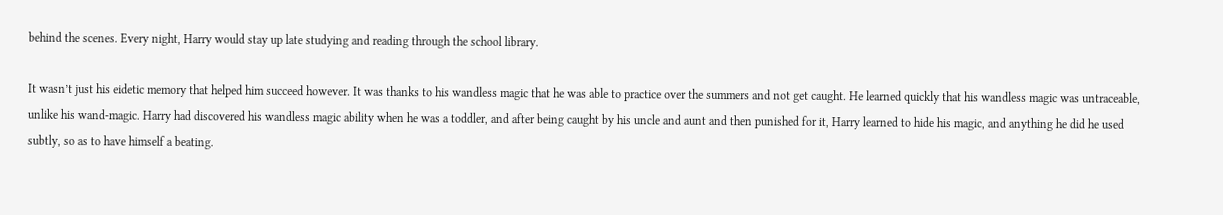behind the scenes. Every night, Harry would stay up late studying and reading through the school library.

It wasn’t just his eidetic memory that helped him succeed however. It was thanks to his wandless magic that he was able to practice over the summers and not get caught. He learned quickly that his wandless magic was untraceable, unlike his wand-magic. Harry had discovered his wandless magic ability when he was a toddler, and after being caught by his uncle and aunt and then punished for it, Harry learned to hide his magic, and anything he did he used subtly, so as to have himself a beating.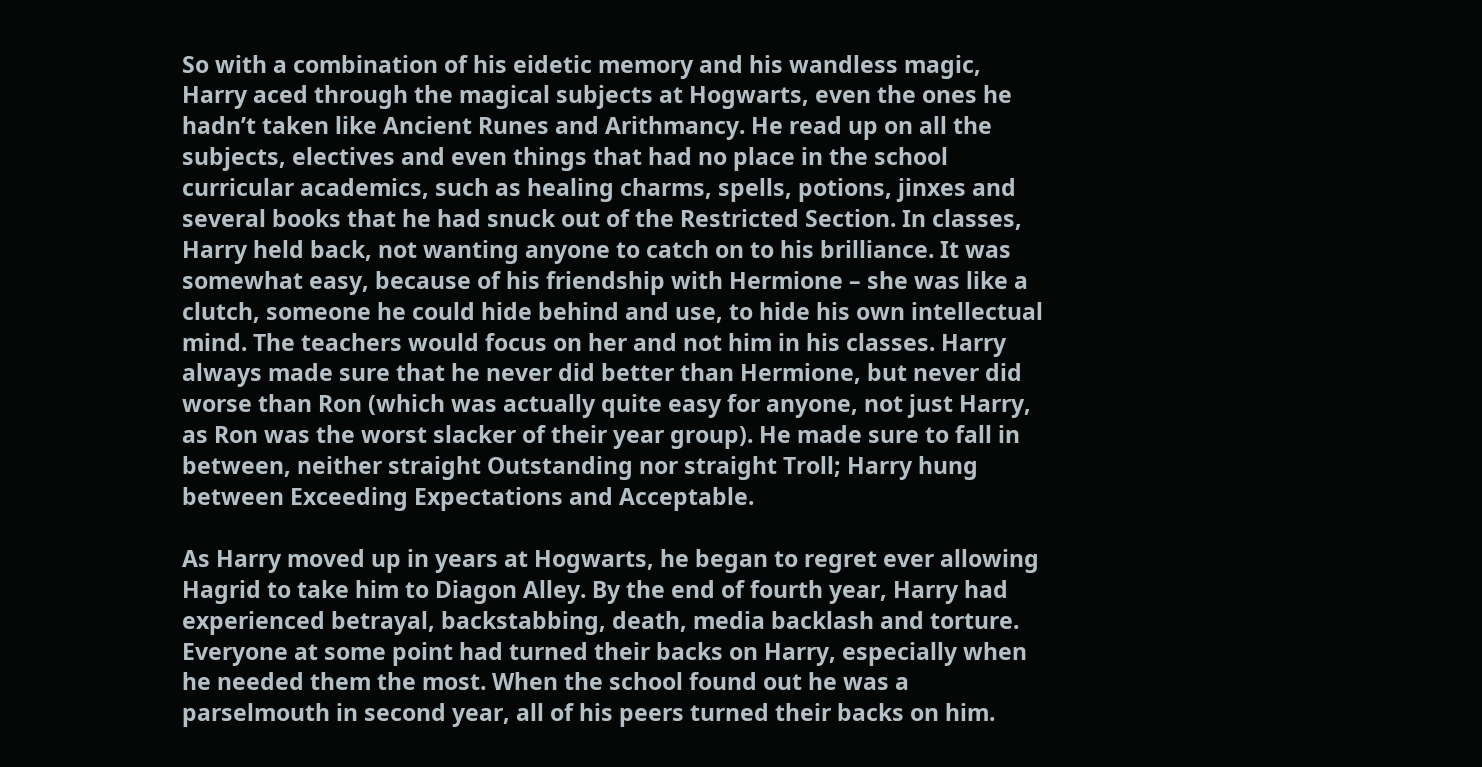So with a combination of his eidetic memory and his wandless magic, Harry aced through the magical subjects at Hogwarts, even the ones he hadn’t taken like Ancient Runes and Arithmancy. He read up on all the subjects, electives and even things that had no place in the school curricular academics, such as healing charms, spells, potions, jinxes and several books that he had snuck out of the Restricted Section. In classes, Harry held back, not wanting anyone to catch on to his brilliance. It was somewhat easy, because of his friendship with Hermione – she was like a clutch, someone he could hide behind and use, to hide his own intellectual mind. The teachers would focus on her and not him in his classes. Harry always made sure that he never did better than Hermione, but never did worse than Ron (which was actually quite easy for anyone, not just Harry, as Ron was the worst slacker of their year group). He made sure to fall in between, neither straight Outstanding nor straight Troll; Harry hung between Exceeding Expectations and Acceptable.

As Harry moved up in years at Hogwarts, he began to regret ever allowing Hagrid to take him to Diagon Alley. By the end of fourth year, Harry had experienced betrayal, backstabbing, death, media backlash and torture. Everyone at some point had turned their backs on Harry, especially when he needed them the most. When the school found out he was a parselmouth in second year, all of his peers turned their backs on him.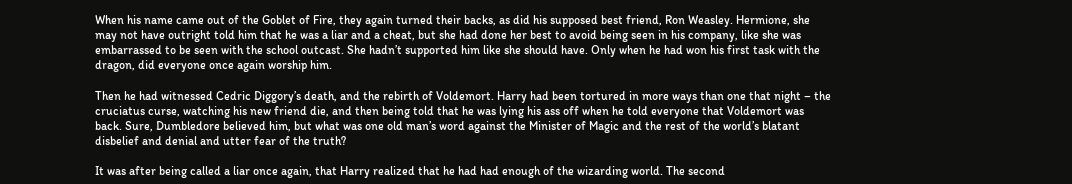When his name came out of the Goblet of Fire, they again turned their backs, as did his supposed best friend, Ron Weasley. Hermione, she may not have outright told him that he was a liar and a cheat, but she had done her best to avoid being seen in his company, like she was embarrassed to be seen with the school outcast. She hadn’t supported him like she should have. Only when he had won his first task with the dragon, did everyone once again worship him.

Then he had witnessed Cedric Diggory’s death, and the rebirth of Voldemort. Harry had been tortured in more ways than one that night – the cruciatus curse, watching his new friend die, and then being told that he was lying his ass off when he told everyone that Voldemort was back. Sure, Dumbledore believed him, but what was one old man’s word against the Minister of Magic and the rest of the world’s blatant disbelief and denial and utter fear of the truth?

It was after being called a liar once again, that Harry realized that he had had enough of the wizarding world. The second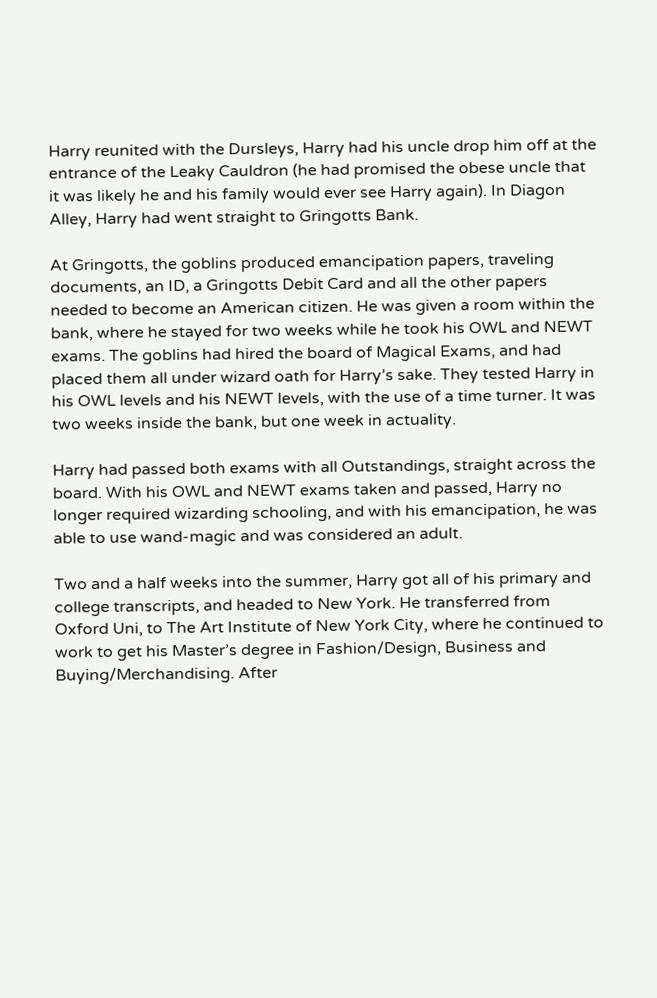Harry reunited with the Dursleys, Harry had his uncle drop him off at the entrance of the Leaky Cauldron (he had promised the obese uncle that it was likely he and his family would ever see Harry again). In Diagon Alley, Harry had went straight to Gringotts Bank.

At Gringotts, the goblins produced emancipation papers, traveling documents, an ID, a Gringotts Debit Card and all the other papers needed to become an American citizen. He was given a room within the bank, where he stayed for two weeks while he took his OWL and NEWT exams. The goblins had hired the board of Magical Exams, and had placed them all under wizard oath for Harry’s sake. They tested Harry in his OWL levels and his NEWT levels, with the use of a time turner. It was two weeks inside the bank, but one week in actuality.

Harry had passed both exams with all Outstandings, straight across the board. With his OWL and NEWT exams taken and passed, Harry no longer required wizarding schooling, and with his emancipation, he was able to use wand-magic and was considered an adult.

Two and a half weeks into the summer, Harry got all of his primary and college transcripts, and headed to New York. He transferred from Oxford Uni, to The Art Institute of New York City, where he continued to work to get his Master’s degree in Fashion/Design, Business and Buying/Merchandising. After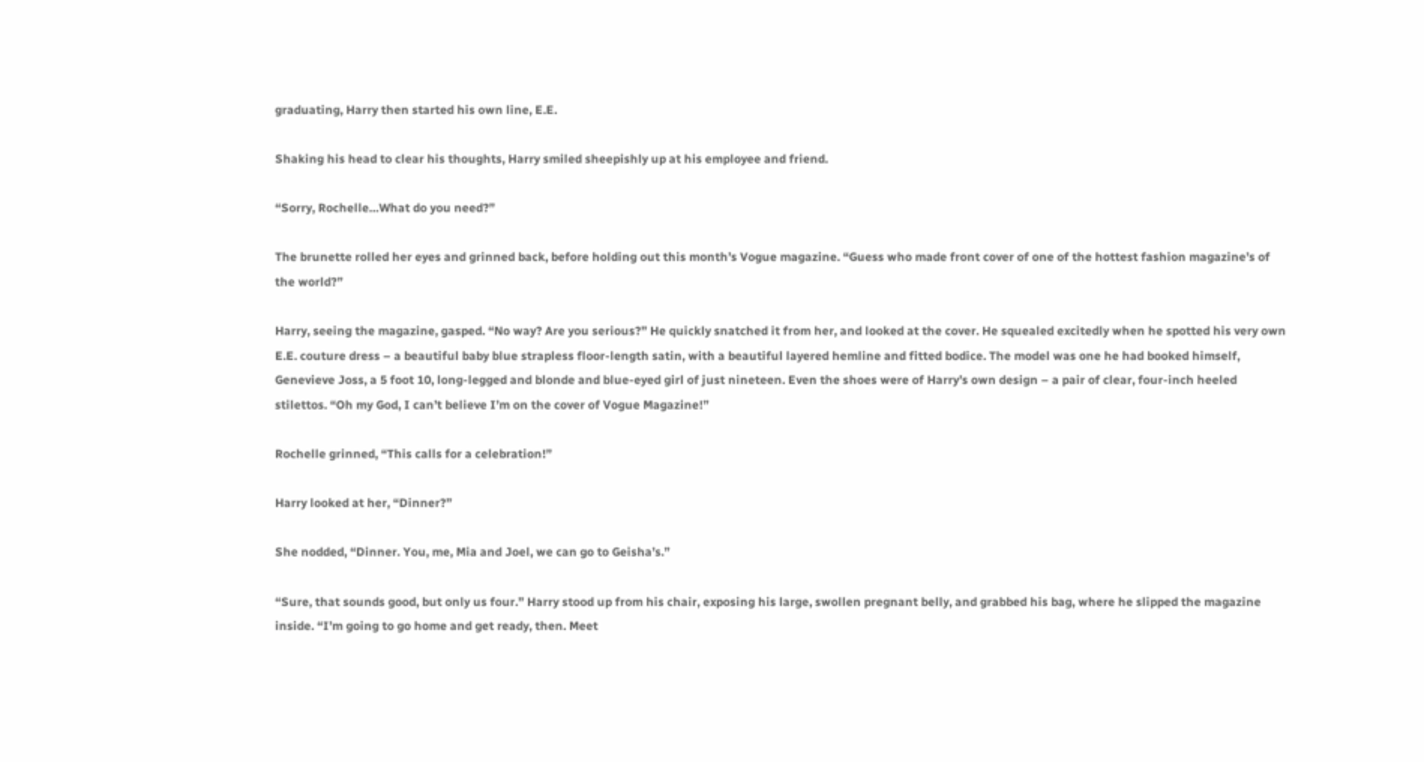graduating, Harry then started his own line, E.E.

Shaking his head to clear his thoughts, Harry smiled sheepishly up at his employee and friend.

“Sorry, Rochelle…What do you need?”

The brunette rolled her eyes and grinned back, before holding out this month’s Vogue magazine. “Guess who made front cover of one of the hottest fashion magazine’s of the world?”

Harry, seeing the magazine, gasped. “No way? Are you serious?” He quickly snatched it from her, and looked at the cover. He squealed excitedly when he spotted his very own E.E. couture dress – a beautiful baby blue strapless floor-length satin, with a beautiful layered hemline and fitted bodice. The model was one he had booked himself, Genevieve Joss, a 5 foot 10, long-legged and blonde and blue-eyed girl of just nineteen. Even the shoes were of Harry’s own design – a pair of clear, four-inch heeled stilettos. “Oh my God, I can’t believe I’m on the cover of Vogue Magazine!”

Rochelle grinned, “This calls for a celebration!”

Harry looked at her, “Dinner?”

She nodded, “Dinner. You, me, Mia and Joel, we can go to Geisha’s.”

“Sure, that sounds good, but only us four.” Harry stood up from his chair, exposing his large, swollen pregnant belly, and grabbed his bag, where he slipped the magazine inside. “I’m going to go home and get ready, then. Meet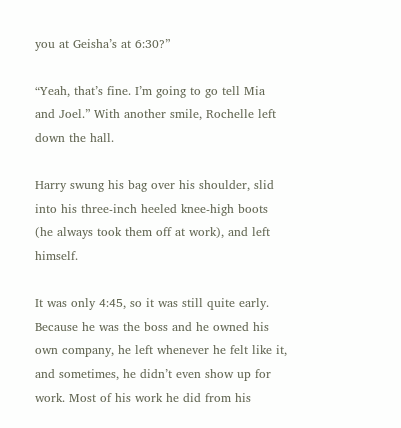you at Geisha’s at 6:30?”

“Yeah, that’s fine. I’m going to go tell Mia and Joel.” With another smile, Rochelle left down the hall.

Harry swung his bag over his shoulder, slid into his three-inch heeled knee-high boots (he always took them off at work), and left himself.

It was only 4:45, so it was still quite early. Because he was the boss and he owned his own company, he left whenever he felt like it, and sometimes, he didn’t even show up for work. Most of his work he did from his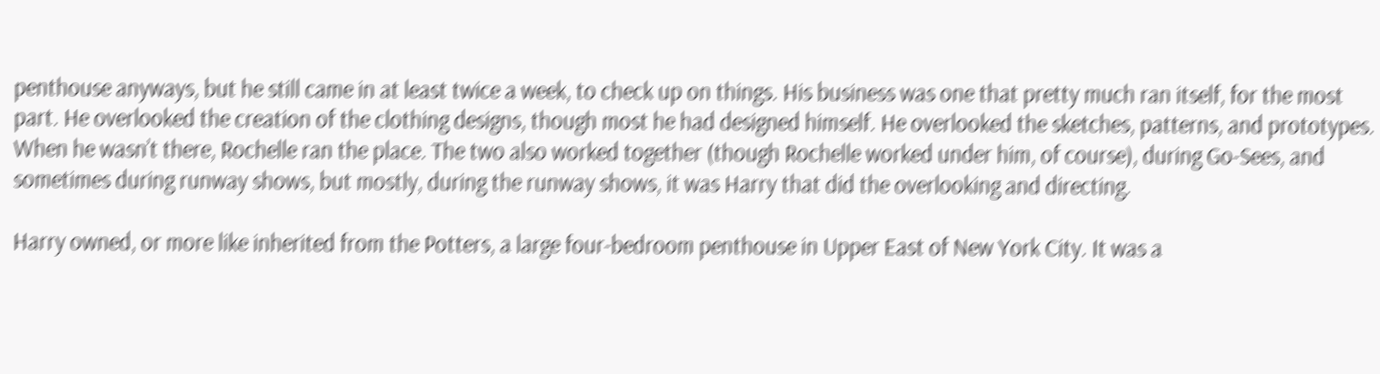penthouse anyways, but he still came in at least twice a week, to check up on things. His business was one that pretty much ran itself, for the most part. He overlooked the creation of the clothing designs, though most he had designed himself. He overlooked the sketches, patterns, and prototypes. When he wasn’t there, Rochelle ran the place. The two also worked together (though Rochelle worked under him, of course), during Go-Sees, and sometimes during runway shows, but mostly, during the runway shows, it was Harry that did the overlooking and directing.

Harry owned, or more like inherited from the Potters, a large four-bedroom penthouse in Upper East of New York City. It was a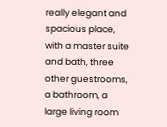really elegant and spacious place, with a master suite and bath, three other guestrooms, a bathroom, a large living room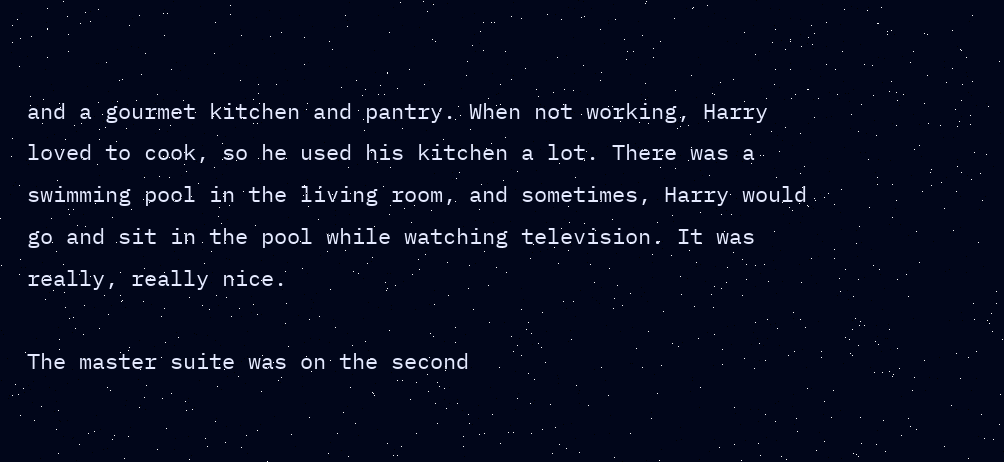and a gourmet kitchen and pantry. When not working, Harry loved to cook, so he used his kitchen a lot. There was a swimming pool in the living room, and sometimes, Harry would go and sit in the pool while watching television. It was really, really nice.

The master suite was on the second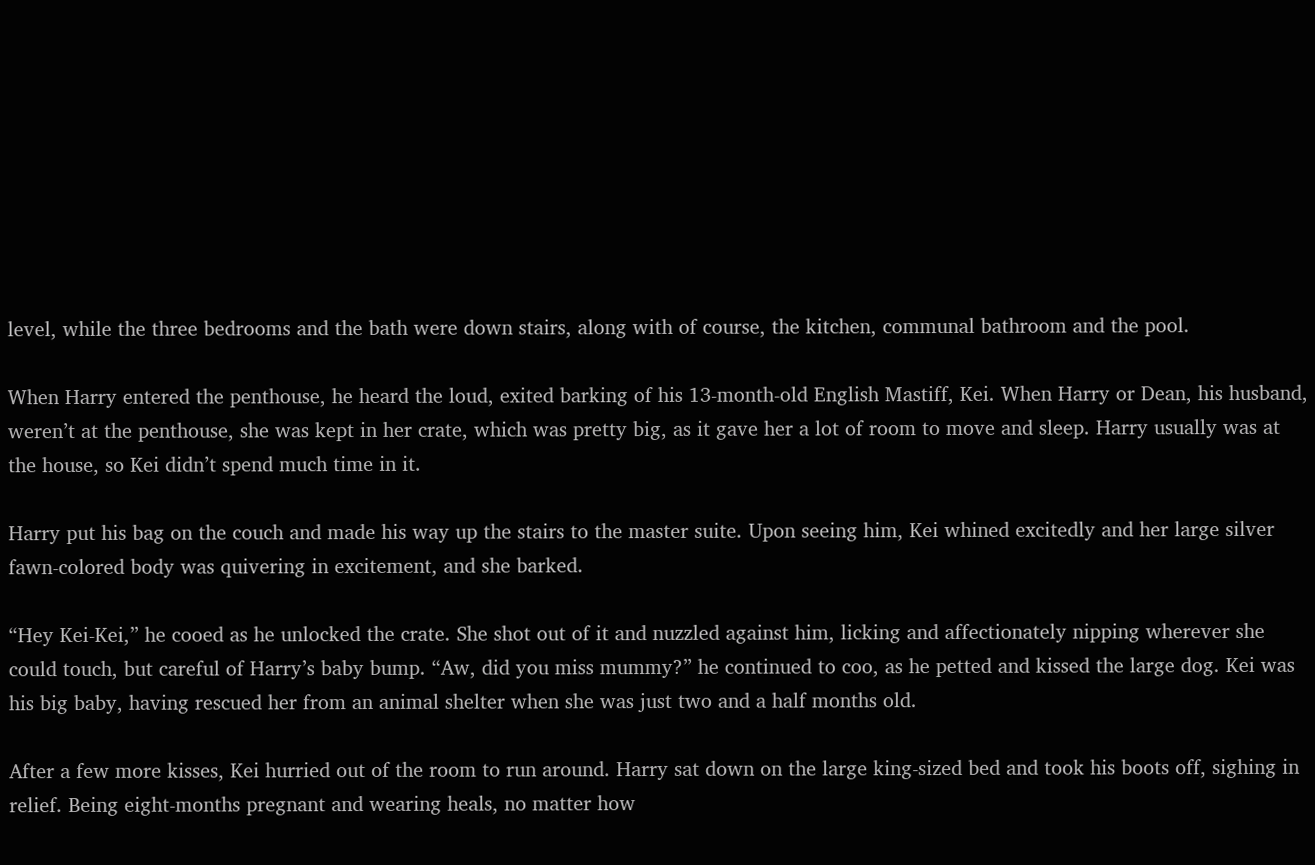level, while the three bedrooms and the bath were down stairs, along with of course, the kitchen, communal bathroom and the pool.

When Harry entered the penthouse, he heard the loud, exited barking of his 13-month-old English Mastiff, Kei. When Harry or Dean, his husband, weren’t at the penthouse, she was kept in her crate, which was pretty big, as it gave her a lot of room to move and sleep. Harry usually was at the house, so Kei didn’t spend much time in it.

Harry put his bag on the couch and made his way up the stairs to the master suite. Upon seeing him, Kei whined excitedly and her large silver fawn-colored body was quivering in excitement, and she barked.

“Hey Kei-Kei,” he cooed as he unlocked the crate. She shot out of it and nuzzled against him, licking and affectionately nipping wherever she could touch, but careful of Harry’s baby bump. “Aw, did you miss mummy?” he continued to coo, as he petted and kissed the large dog. Kei was his big baby, having rescued her from an animal shelter when she was just two and a half months old.

After a few more kisses, Kei hurried out of the room to run around. Harry sat down on the large king-sized bed and took his boots off, sighing in relief. Being eight-months pregnant and wearing heals, no matter how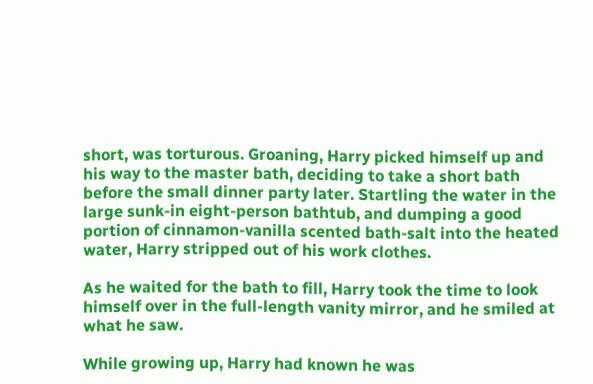short, was torturous. Groaning, Harry picked himself up and his way to the master bath, deciding to take a short bath before the small dinner party later. Startling the water in the large sunk-in eight-person bathtub, and dumping a good portion of cinnamon-vanilla scented bath-salt into the heated water, Harry stripped out of his work clothes.

As he waited for the bath to fill, Harry took the time to look himself over in the full-length vanity mirror, and he smiled at what he saw.

While growing up, Harry had known he was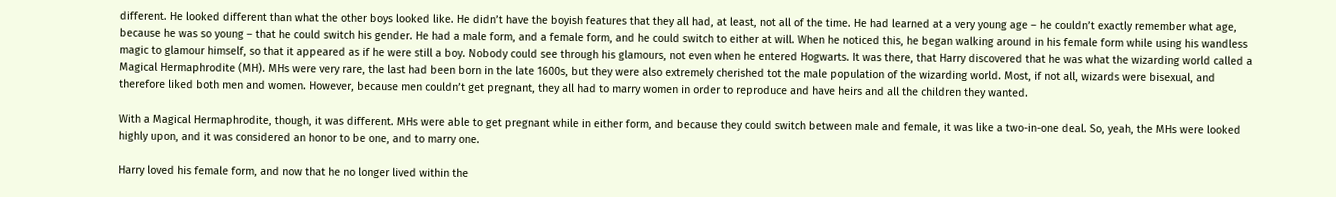different. He looked different than what the other boys looked like. He didn’t have the boyish features that they all had, at least, not all of the time. He had learned at a very young age – he couldn’t exactly remember what age, because he was so young – that he could switch his gender. He had a male form, and a female form, and he could switch to either at will. When he noticed this, he began walking around in his female form while using his wandless magic to glamour himself, so that it appeared as if he were still a boy. Nobody could see through his glamours, not even when he entered Hogwarts. It was there, that Harry discovered that he was what the wizarding world called a Magical Hermaphrodite (MH). MHs were very rare, the last had been born in the late 1600s, but they were also extremely cherished tot the male population of the wizarding world. Most, if not all, wizards were bisexual, and therefore liked both men and women. However, because men couldn’t get pregnant, they all had to marry women in order to reproduce and have heirs and all the children they wanted.

With a Magical Hermaphrodite, though, it was different. MHs were able to get pregnant while in either form, and because they could switch between male and female, it was like a two-in-one deal. So, yeah, the MHs were looked highly upon, and it was considered an honor to be one, and to marry one.

Harry loved his female form, and now that he no longer lived within the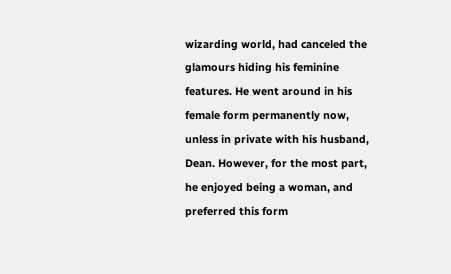wizarding world, had canceled the glamours hiding his feminine features. He went around in his female form permanently now, unless in private with his husband, Dean. However, for the most part, he enjoyed being a woman, and preferred this form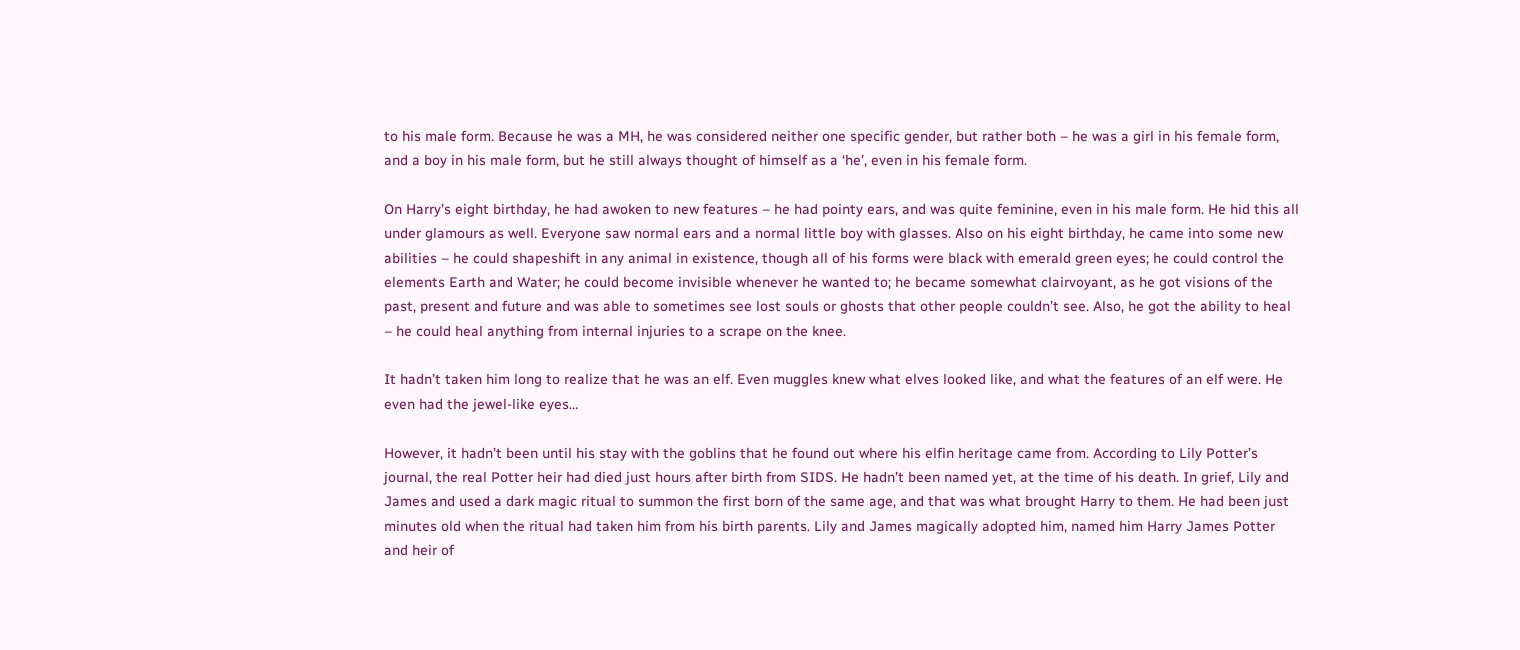to his male form. Because he was a MH, he was considered neither one specific gender, but rather both – he was a girl in his female form, and a boy in his male form, but he still always thought of himself as a ‘he’, even in his female form.

On Harry’s eight birthday, he had awoken to new features – he had pointy ears, and was quite feminine, even in his male form. He hid this all under glamours as well. Everyone saw normal ears and a normal little boy with glasses. Also on his eight birthday, he came into some new abilities – he could shapeshift in any animal in existence, though all of his forms were black with emerald green eyes; he could control the elements Earth and Water; he could become invisible whenever he wanted to; he became somewhat clairvoyant, as he got visions of the past, present and future and was able to sometimes see lost souls or ghosts that other people couldn’t see. Also, he got the ability to heal – he could heal anything from internal injuries to a scrape on the knee.

It hadn’t taken him long to realize that he was an elf. Even muggles knew what elves looked like, and what the features of an elf were. He even had the jewel-like eyes…

However, it hadn’t been until his stay with the goblins that he found out where his elfin heritage came from. According to Lily Potter’s journal, the real Potter heir had died just hours after birth from SIDS. He hadn’t been named yet, at the time of his death. In grief, Lily and James and used a dark magic ritual to summon the first born of the same age, and that was what brought Harry to them. He had been just minutes old when the ritual had taken him from his birth parents. Lily and James magically adopted him, named him Harry James Potter and heir of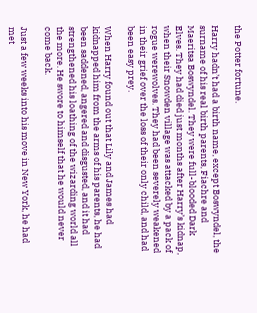the Potter fortune.

Harry hadn’t had a birth name, except Boswyndel, the surname of his real birth parents, Fiachre and Maeritsa Boswyndel. They were full-blooded Dark Elves. They had died just months after Harry’s kidnap, when their Snowden village was attacked by a pack of rogue werewolves. They had been severely weakened in their grief over the loss of their only child, and had been easy prey.

When Harry found out that Lily and James had kidnapped him from the arms of his parents, he had been saddened, angered and disgusted, and it had strengthened his loathing of the wizarding world all the more. He swore to himself that he would never come back.

Just a few weeks into his move in New York, he had met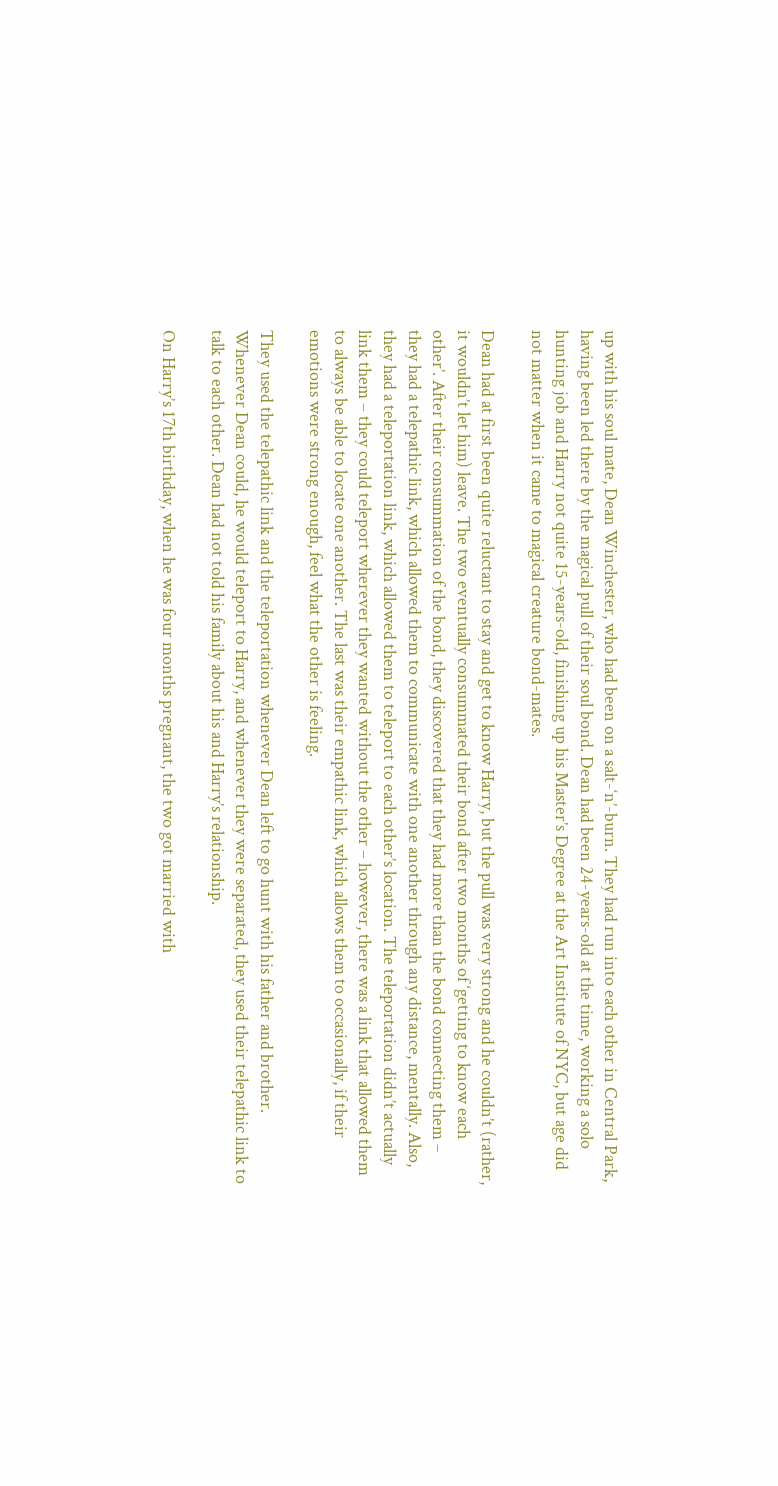up with his soul mate, Dean Winchester, who had been on a salt-‘n’-burn. They had run into each other in Central Park, having been led there by the magical pull of their soul bond. Dean had been 24-years-old at the time, working a solo hunting job and Harry not quite 15-years-old, finishing up his Master’s Degree at the Art Institute of NYC, but age did not matter when it came to magical creature bond-mates.

Dean had at first been quite reluctant to stay and get to know Harry, but the pull was very strong and he couldn’t (rather, it wouldn’t let him) leave. The two eventually consummated their bond after two months of ‘getting to know each other’. After their consummation of the bond, they discovered that they had more than the bond connecting them – they had a telepathic link, which allowed them to communicate with one another through any distance, mentally. Also, they had a teleportation link, which allowed them to teleport to each other’s location. The teleportation didn’t actually link them – they could teleport wherever they wanted without the other – however, there was a link that allowed them to always be able to locate one another. The last was their empathic link, which allows them to occasionally, if their emotions were strong enough, feel what the other is feeling.

They used the telepathic link and the teleportation whenever Dean left to go hunt with his father and brother. Whenever Dean could, he would teleport to Harry, and whenever they were separated, they used their telepathic link to talk to each other. Dean had not told his family about his and Harry’s relationship.

On Harry’s 17th birthday, when he was four months pregnant, the two got married with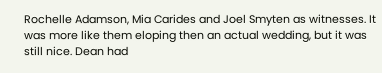Rochelle Adamson, Mia Carides and Joel Smyten as witnesses. It was more like them eloping then an actual wedding, but it was still nice. Dean had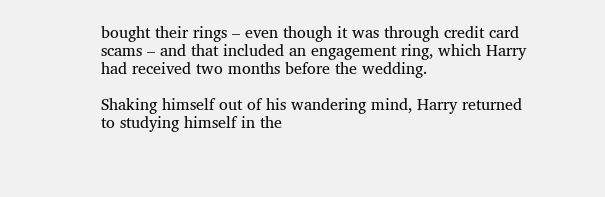bought their rings – even though it was through credit card scams – and that included an engagement ring, which Harry had received two months before the wedding.

Shaking himself out of his wandering mind, Harry returned to studying himself in the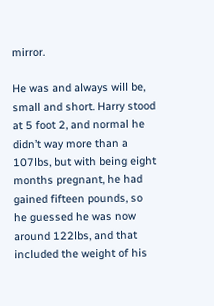mirror.

He was and always will be, small and short. Harry stood at 5 foot 2, and normal he didn’t way more than a 107lbs, but with being eight months pregnant, he had gained fifteen pounds, so he guessed he was now around 122lbs, and that included the weight of his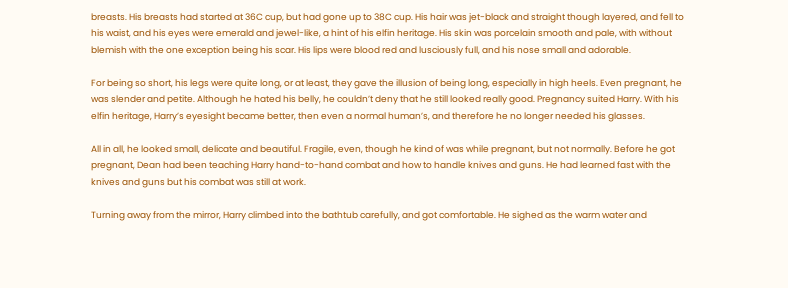breasts. His breasts had started at 36C cup, but had gone up to 38C cup. His hair was jet-black and straight though layered, and fell to his waist, and his eyes were emerald and jewel-like, a hint of his elfin heritage. His skin was porcelain smooth and pale, with without blemish with the one exception being his scar. His lips were blood red and lusciously full, and his nose small and adorable.

For being so short, his legs were quite long, or at least, they gave the illusion of being long, especially in high heels. Even pregnant, he was slender and petite. Although he hated his belly, he couldn’t deny that he still looked really good. Pregnancy suited Harry. With his elfin heritage, Harry’s eyesight became better, then even a normal human’s, and therefore he no longer needed his glasses.

All in all, he looked small, delicate and beautiful. Fragile, even, though he kind of was while pregnant, but not normally. Before he got pregnant, Dean had been teaching Harry hand-to-hand combat and how to handle knives and guns. He had learned fast with the knives and guns but his combat was still at work.

Turning away from the mirror, Harry climbed into the bathtub carefully, and got comfortable. He sighed as the warm water and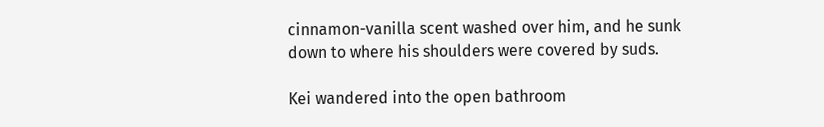cinnamon-vanilla scent washed over him, and he sunk down to where his shoulders were covered by suds.

Kei wandered into the open bathroom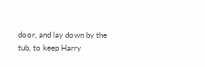door, and lay down by the tub, to keep Harry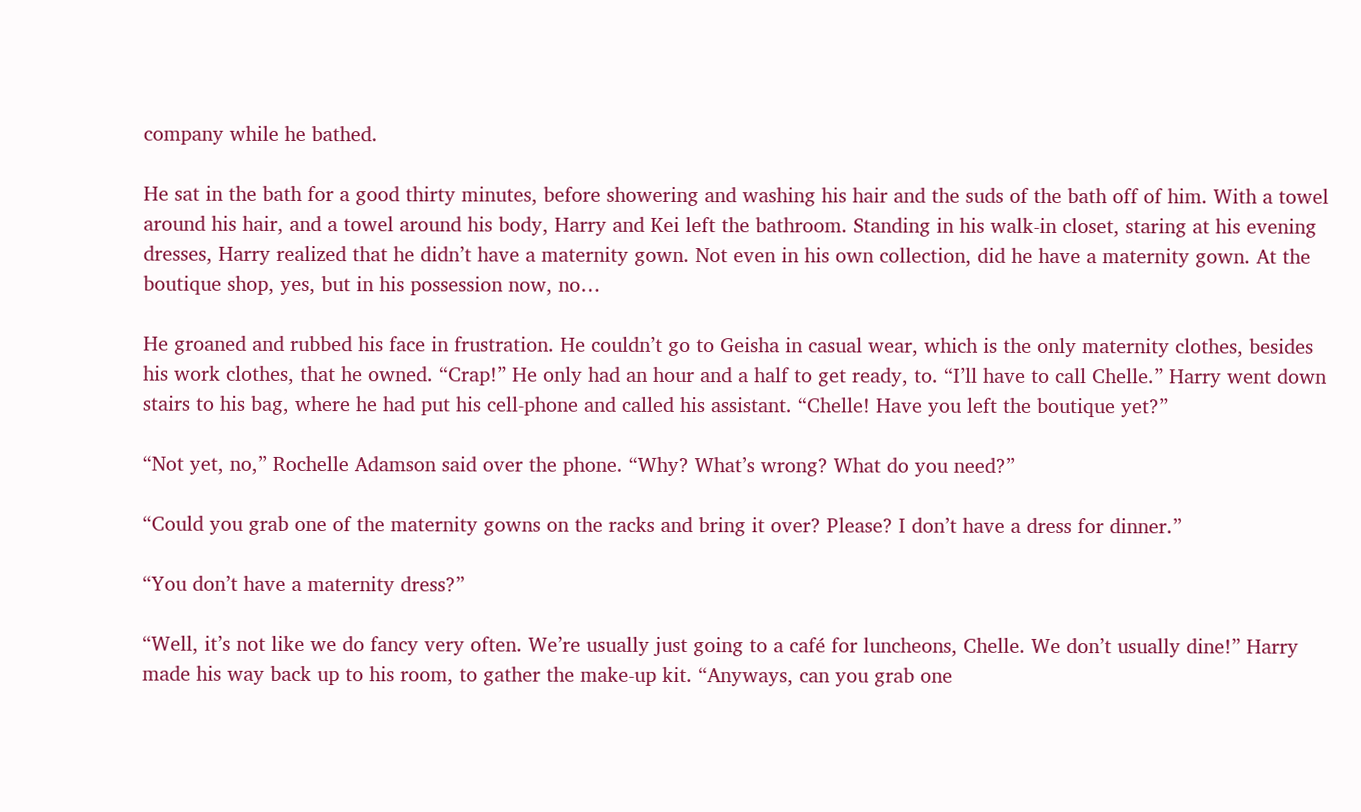company while he bathed.

He sat in the bath for a good thirty minutes, before showering and washing his hair and the suds of the bath off of him. With a towel around his hair, and a towel around his body, Harry and Kei left the bathroom. Standing in his walk-in closet, staring at his evening dresses, Harry realized that he didn’t have a maternity gown. Not even in his own collection, did he have a maternity gown. At the boutique shop, yes, but in his possession now, no…

He groaned and rubbed his face in frustration. He couldn’t go to Geisha in casual wear, which is the only maternity clothes, besides his work clothes, that he owned. “Crap!” He only had an hour and a half to get ready, to. “I’ll have to call Chelle.” Harry went down stairs to his bag, where he had put his cell-phone and called his assistant. “Chelle! Have you left the boutique yet?”

“Not yet, no,” Rochelle Adamson said over the phone. “Why? What’s wrong? What do you need?”

“Could you grab one of the maternity gowns on the racks and bring it over? Please? I don’t have a dress for dinner.”

“You don’t have a maternity dress?”

“Well, it’s not like we do fancy very often. We’re usually just going to a café for luncheons, Chelle. We don’t usually dine!” Harry made his way back up to his room, to gather the make-up kit. “Anyways, can you grab one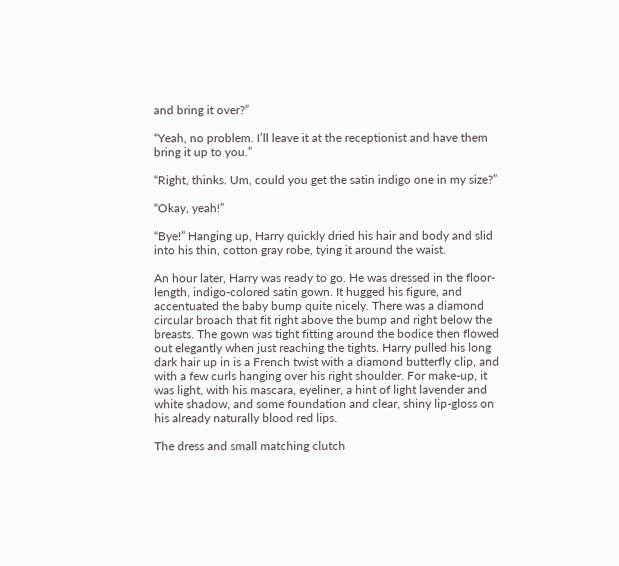and bring it over?”

“Yeah, no problem. I’ll leave it at the receptionist and have them bring it up to you.”

“Right, thinks. Um, could you get the satin indigo one in my size?”

“Okay, yeah!”

“Bye!” Hanging up, Harry quickly dried his hair and body and slid into his thin, cotton gray robe, tying it around the waist.

An hour later, Harry was ready to go. He was dressed in the floor-length, indigo-colored satin gown. It hugged his figure, and accentuated the baby bump quite nicely. There was a diamond circular broach that fit right above the bump and right below the breasts. The gown was tight fitting around the bodice then flowed out elegantly when just reaching the tights. Harry pulled his long dark hair up in is a French twist with a diamond butterfly clip, and with a few curls hanging over his right shoulder. For make-up, it was light, with his mascara, eyeliner, a hint of light lavender and white shadow, and some foundation and clear, shiny lip-gloss on his already naturally blood red lips.

The dress and small matching clutch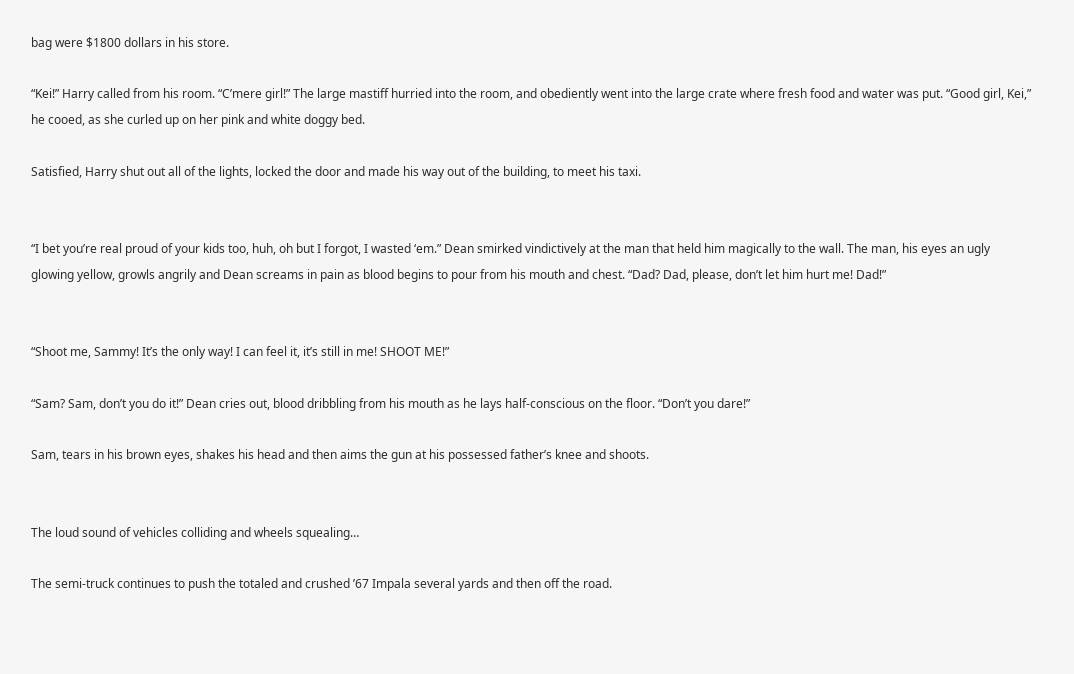bag were $1800 dollars in his store.

“Kei!” Harry called from his room. “C’mere girl!” The large mastiff hurried into the room, and obediently went into the large crate where fresh food and water was put. “Good girl, Kei,” he cooed, as she curled up on her pink and white doggy bed.

Satisfied, Harry shut out all of the lights, locked the door and made his way out of the building, to meet his taxi.


“I bet you’re real proud of your kids too, huh, oh but I forgot, I wasted ‘em.” Dean smirked vindictively at the man that held him magically to the wall. The man, his eyes an ugly glowing yellow, growls angrily and Dean screams in pain as blood begins to pour from his mouth and chest. “Dad? Dad, please, don’t let him hurt me! Dad!”


“Shoot me, Sammy! It’s the only way! I can feel it, it’s still in me! SHOOT ME!”

“Sam? Sam, don’t you do it!” Dean cries out, blood dribbling from his mouth as he lays half-conscious on the floor. “Don’t you dare!”

Sam, tears in his brown eyes, shakes his head and then aims the gun at his possessed father’s knee and shoots.


The loud sound of vehicles colliding and wheels squealing…

The semi-truck continues to push the totaled and crushed ’67 Impala several yards and then off the road.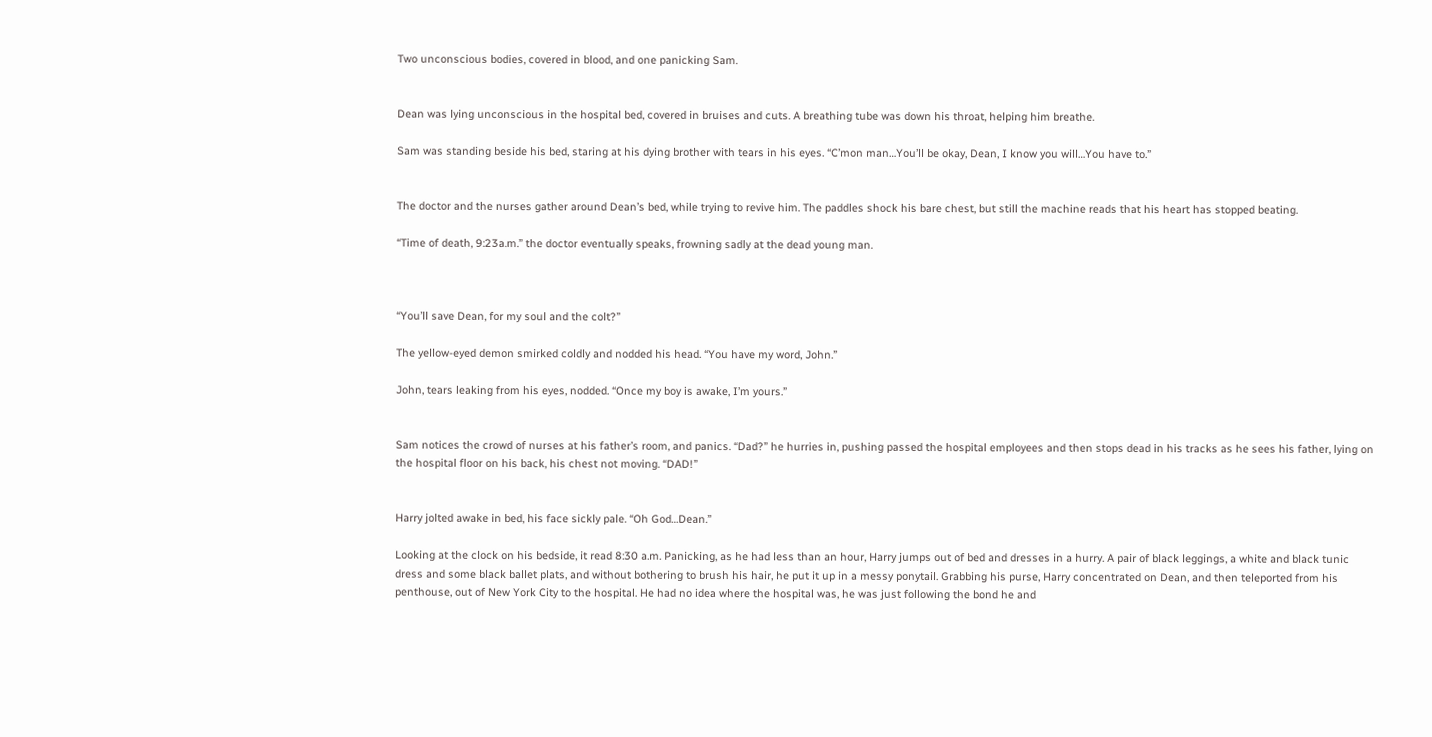Two unconscious bodies, covered in blood, and one panicking Sam.


Dean was lying unconscious in the hospital bed, covered in bruises and cuts. A breathing tube was down his throat, helping him breathe.

Sam was standing beside his bed, staring at his dying brother with tears in his eyes. “C’mon man…You’ll be okay, Dean, I know you will…You have to.”


The doctor and the nurses gather around Dean’s bed, while trying to revive him. The paddles shock his bare chest, but still the machine reads that his heart has stopped beating.

“Time of death, 9:23a.m.” the doctor eventually speaks, frowning sadly at the dead young man.



“You’ll save Dean, for my soul and the colt?”

The yellow-eyed demon smirked coldly and nodded his head. “You have my word, John.”

John, tears leaking from his eyes, nodded. “Once my boy is awake, I’m yours.”


Sam notices the crowd of nurses at his father’s room, and panics. “Dad?” he hurries in, pushing passed the hospital employees and then stops dead in his tracks as he sees his father, lying on the hospital floor on his back, his chest not moving. “DAD!”


Harry jolted awake in bed, his face sickly pale. “Oh God…Dean.”

Looking at the clock on his bedside, it read 8:30 a.m. Panicking, as he had less than an hour, Harry jumps out of bed and dresses in a hurry. A pair of black leggings, a white and black tunic dress and some black ballet plats, and without bothering to brush his hair, he put it up in a messy ponytail. Grabbing his purse, Harry concentrated on Dean, and then teleported from his penthouse, out of New York City to the hospital. He had no idea where the hospital was, he was just following the bond he and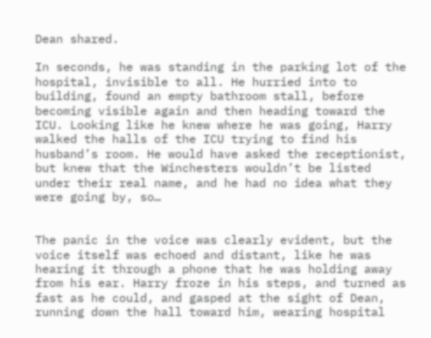Dean shared.

In seconds, he was standing in the parking lot of the hospital, invisible to all. He hurried into to building, found an empty bathroom stall, before becoming visible again and then heading toward the ICU. Looking like he knew where he was going, Harry walked the halls of the ICU trying to find his husband’s room. He would have asked the receptionist, but knew that the Winchesters wouldn’t be listed under their real name, and he had no idea what they were going by, so…


The panic in the voice was clearly evident, but the voice itself was echoed and distant, like he was hearing it through a phone that he was holding away from his ear. Harry froze in his steps, and turned as fast as he could, and gasped at the sight of Dean, running down the hall toward him, wearing hospital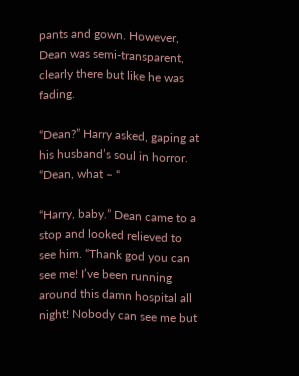pants and gown. However, Dean was semi-transparent, clearly there but like he was fading.

“Dean?” Harry asked, gaping at his husband’s soul in horror. “Dean, what – “

“Harry, baby.” Dean came to a stop and looked relieved to see him. “Thank god you can see me! I’ve been running around this damn hospital all night! Nobody can see me but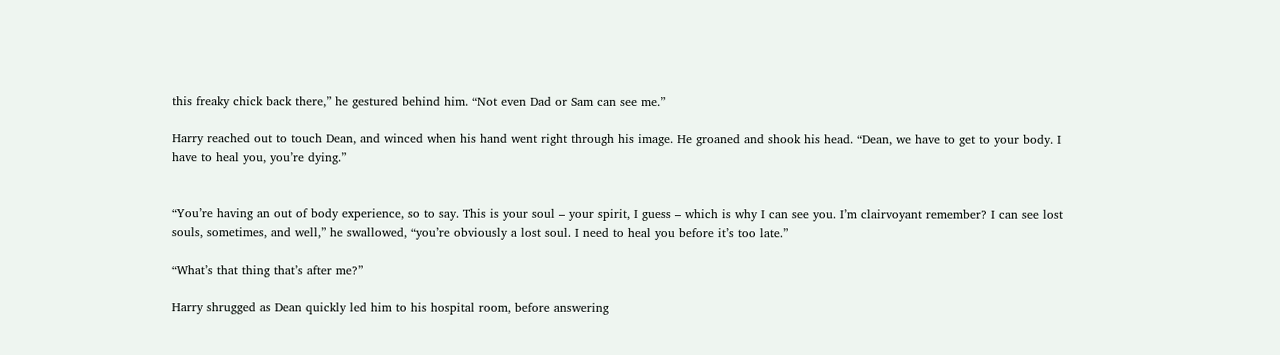this freaky chick back there,” he gestured behind him. “Not even Dad or Sam can see me.”

Harry reached out to touch Dean, and winced when his hand went right through his image. He groaned and shook his head. “Dean, we have to get to your body. I have to heal you, you’re dying.”


“You’re having an out of body experience, so to say. This is your soul – your spirit, I guess – which is why I can see you. I’m clairvoyant remember? I can see lost souls, sometimes, and well,” he swallowed, “you’re obviously a lost soul. I need to heal you before it’s too late.”

“What’s that thing that’s after me?”

Harry shrugged as Dean quickly led him to his hospital room, before answering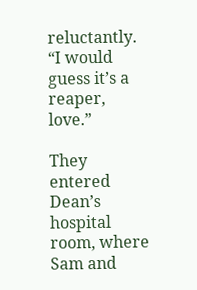reluctantly. “I would guess it’s a reaper, love.”

They entered Dean’s hospital room, where Sam and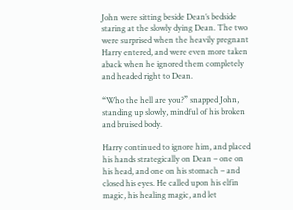John were sitting beside Dean’s bedside staring at the slowly dying Dean. The two were surprised when the heavily pregnant Harry entered, and were even more taken aback when he ignored them completely and headed right to Dean.

“Who the hell are you?” snapped John, standing up slowly, mindful of his broken and bruised body.

Harry continued to ignore him, and placed his hands strategically on Dean – one on his head, and one on his stomach – and closed his eyes. He called upon his elfin magic, his healing magic, and let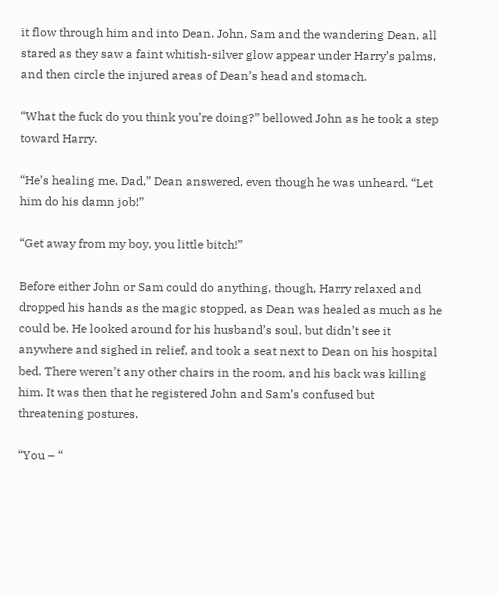it flow through him and into Dean. John, Sam and the wandering Dean, all stared as they saw a faint whitish-silver glow appear under Harry’s palms, and then circle the injured areas of Dean’s head and stomach.

“What the fuck do you think you’re doing?” bellowed John as he took a step toward Harry.

“He’s healing me, Dad,” Dean answered, even though he was unheard. “Let him do his damn job!”

“Get away from my boy, you little bitch!”

Before either John or Sam could do anything, though, Harry relaxed and dropped his hands as the magic stopped, as Dean was healed as much as he could be. He looked around for his husband’s soul, but didn’t see it anywhere and sighed in relief, and took a seat next to Dean on his hospital bed. There weren’t any other chairs in the room, and his back was killing him. It was then that he registered John and Sam’s confused but threatening postures.

“You – “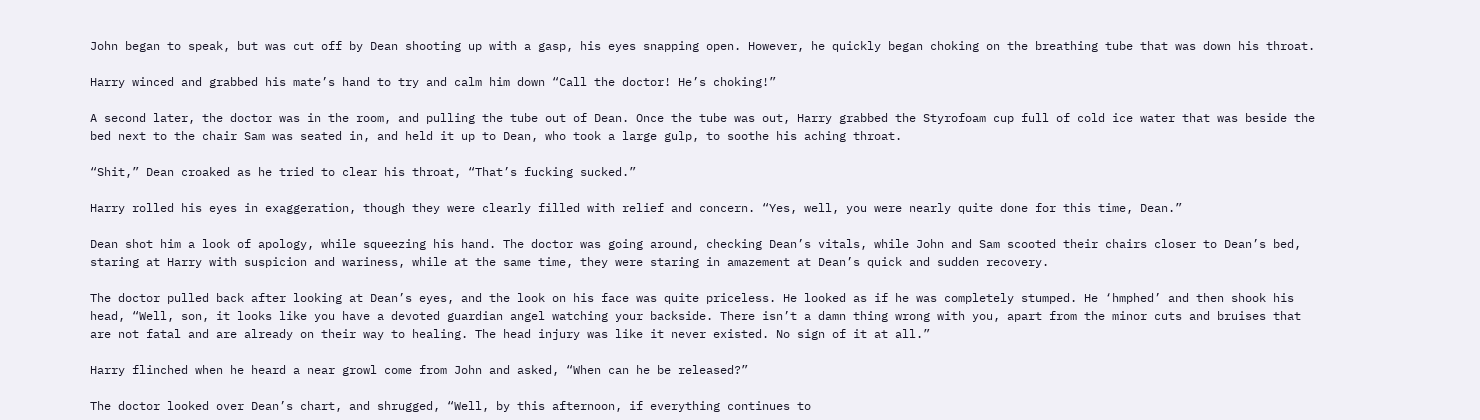John began to speak, but was cut off by Dean shooting up with a gasp, his eyes snapping open. However, he quickly began choking on the breathing tube that was down his throat.

Harry winced and grabbed his mate’s hand to try and calm him down “Call the doctor! He’s choking!”

A second later, the doctor was in the room, and pulling the tube out of Dean. Once the tube was out, Harry grabbed the Styrofoam cup full of cold ice water that was beside the bed next to the chair Sam was seated in, and held it up to Dean, who took a large gulp, to soothe his aching throat.

“Shit,” Dean croaked as he tried to clear his throat, “That’s fucking sucked.”

Harry rolled his eyes in exaggeration, though they were clearly filled with relief and concern. “Yes, well, you were nearly quite done for this time, Dean.”

Dean shot him a look of apology, while squeezing his hand. The doctor was going around, checking Dean’s vitals, while John and Sam scooted their chairs closer to Dean’s bed, staring at Harry with suspicion and wariness, while at the same time, they were staring in amazement at Dean’s quick and sudden recovery.

The doctor pulled back after looking at Dean’s eyes, and the look on his face was quite priceless. He looked as if he was completely stumped. He ‘hmphed’ and then shook his head, “Well, son, it looks like you have a devoted guardian angel watching your backside. There isn’t a damn thing wrong with you, apart from the minor cuts and bruises that are not fatal and are already on their way to healing. The head injury was like it never existed. No sign of it at all.”

Harry flinched when he heard a near growl come from John and asked, “When can he be released?”

The doctor looked over Dean’s chart, and shrugged, “Well, by this afternoon, if everything continues to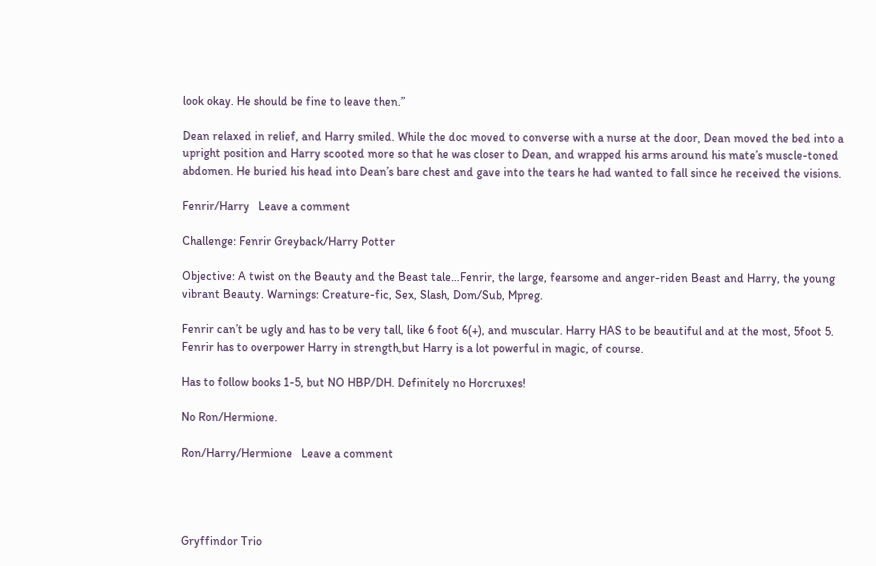look okay. He should be fine to leave then.”

Dean relaxed in relief, and Harry smiled. While the doc moved to converse with a nurse at the door, Dean moved the bed into a upright position and Harry scooted more so that he was closer to Dean, and wrapped his arms around his mate’s muscle-toned abdomen. He buried his head into Dean’s bare chest and gave into the tears he had wanted to fall since he received the visions.

Fenrir/Harry   Leave a comment

Challenge: Fenrir Greyback/Harry Potter

Objective: A twist on the Beauty and the Beast tale…Fenrir, the large, fearsome and anger-riden Beast and Harry, the young vibrant Beauty. Warnings: Creature-fic, Sex, Slash, Dom/Sub, Mpreg.

Fenrir can’t be ugly and has to be very tall, like 6 foot 6(+), and muscular. Harry HAS to be beautiful and at the most, 5foot 5. Fenrir has to overpower Harry in strength,but Harry is a lot powerful in magic, of course.

Has to follow books 1-5, but NO HBP/DH. Definitely no Horcruxes!

No Ron/Hermione.

Ron/Harry/Hermione   Leave a comment




Gryffindor Trio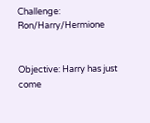Challenge: Ron/Harry/Hermione


Objective: Harry has just come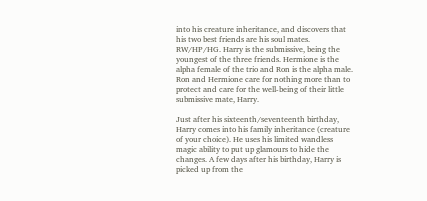into his creature inheritance, and discovers that his two best friends are his soul mates. RW/HP/HG. Harry is the submissive, being the youngest of the three friends. Hermione is the alpha female of the trio and Ron is the alpha male. Ron and Hermione care for nothing more than to protect and care for the well-being of their little submissive mate, Harry.

Just after his sixteenth/seventeenth birthday, Harry comes into his family inheritance (creature of your choice). He uses his limited wandless magic ability to put up glamours to hide the changes. A few days after his birthday, Harry is picked up from the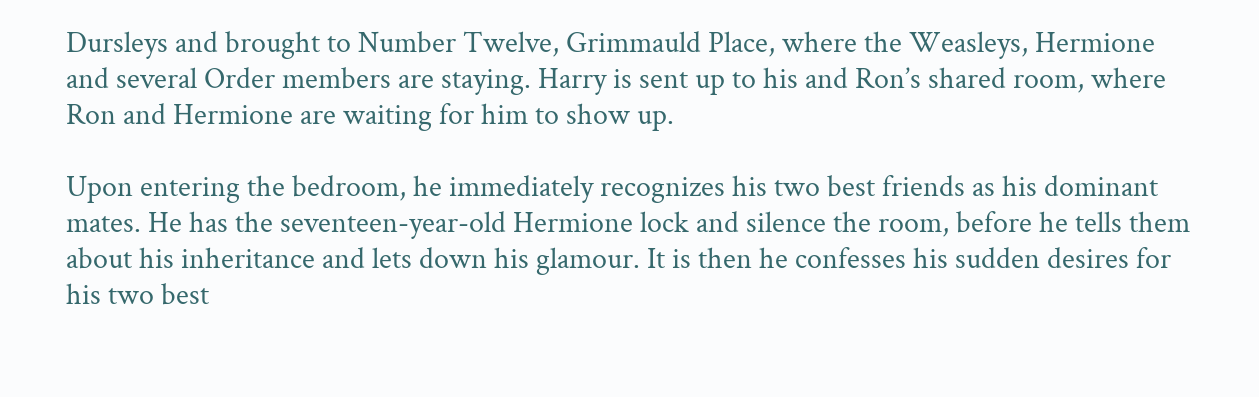Dursleys and brought to Number Twelve, Grimmauld Place, where the Weasleys, Hermione and several Order members are staying. Harry is sent up to his and Ron’s shared room, where Ron and Hermione are waiting for him to show up.

Upon entering the bedroom, he immediately recognizes his two best friends as his dominant mates. He has the seventeen-year-old Hermione lock and silence the room, before he tells them about his inheritance and lets down his glamour. It is then he confesses his sudden desires for his two best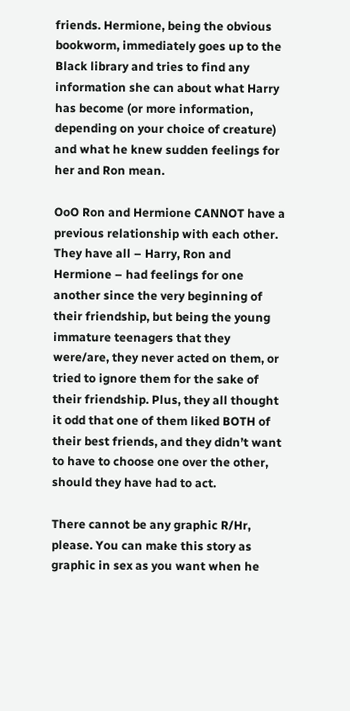friends. Hermione, being the obvious bookworm, immediately goes up to the Black library and tries to find any information she can about what Harry has become (or more information, depending on your choice of creature) and what he knew sudden feelings for her and Ron mean.

OoO Ron and Hermione CANNOT have a previous relationship with each other. They have all – Harry, Ron and Hermione – had feelings for one another since the very beginning of their friendship, but being the young immature teenagers that they were/are, they never acted on them, or tried to ignore them for the sake of their friendship. Plus, they all thought it odd that one of them liked BOTH of their best friends, and they didn’t want to have to choose one over the other, should they have had to act.

There cannot be any graphic R/Hr, please. You can make this story as graphic in sex as you want when he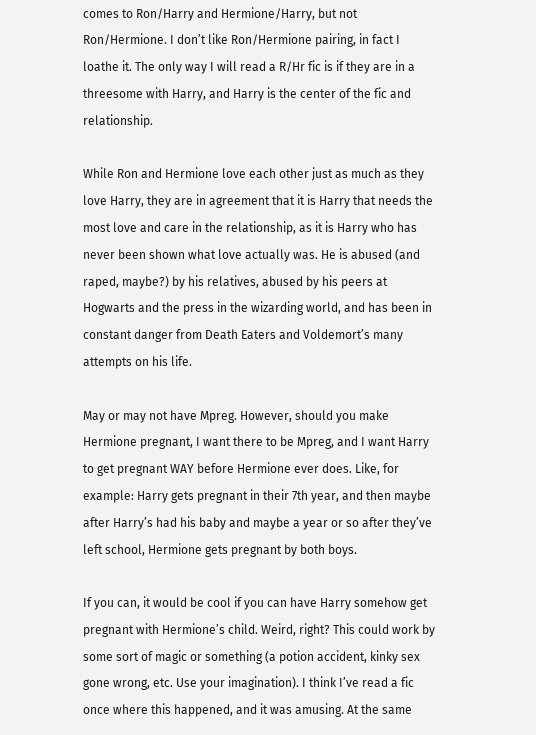comes to Ron/Harry and Hermione/Harry, but not Ron/Hermione. I don’t like Ron/Hermione pairing, in fact I loathe it. The only way I will read a R/Hr fic is if they are in a threesome with Harry, and Harry is the center of the fic and relationship.

While Ron and Hermione love each other just as much as they love Harry, they are in agreement that it is Harry that needs the most love and care in the relationship, as it is Harry who has never been shown what love actually was. He is abused (and raped, maybe?) by his relatives, abused by his peers at Hogwarts and the press in the wizarding world, and has been in constant danger from Death Eaters and Voldemort’s many attempts on his life.

May or may not have Mpreg. However, should you make Hermione pregnant, I want there to be Mpreg, and I want Harry to get pregnant WAY before Hermione ever does. Like, for example: Harry gets pregnant in their 7th year, and then maybe after Harry’s had his baby and maybe a year or so after they’ve left school, Hermione gets pregnant by both boys.

If you can, it would be cool if you can have Harry somehow get pregnant with Hermione’s child. Weird, right? This could work by some sort of magic or something (a potion accident, kinky sex gone wrong, etc. Use your imagination). I think I’ve read a fic once where this happened, and it was amusing. At the same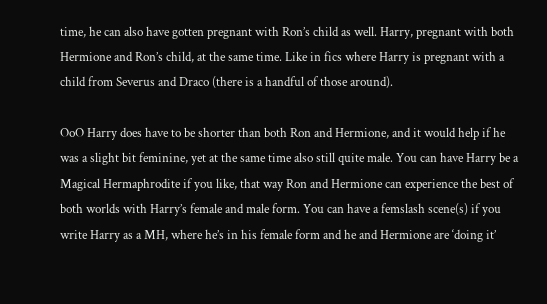time, he can also have gotten pregnant with Ron’s child as well. Harry, pregnant with both Hermione and Ron’s child, at the same time. Like in fics where Harry is pregnant with a child from Severus and Draco (there is a handful of those around).

OoO Harry does have to be shorter than both Ron and Hermione, and it would help if he was a slight bit feminine, yet at the same time also still quite male. You can have Harry be a Magical Hermaphrodite if you like, that way Ron and Hermione can experience the best of both worlds with Harry’s female and male form. You can have a femslash scene(s) if you write Harry as a MH, where he’s in his female form and he and Hermione are ‘doing it’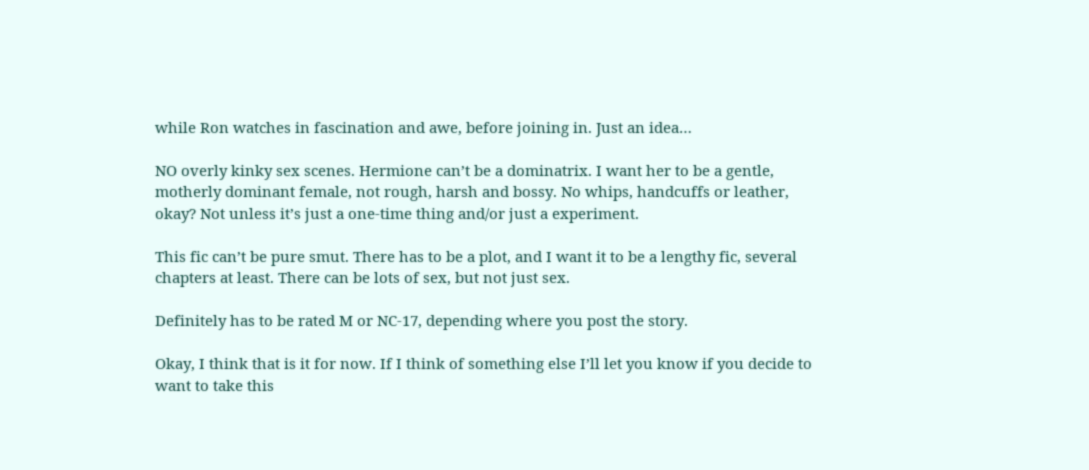while Ron watches in fascination and awe, before joining in. Just an idea…

NO overly kinky sex scenes. Hermione can’t be a dominatrix. I want her to be a gentle, motherly dominant female, not rough, harsh and bossy. No whips, handcuffs or leather, okay? Not unless it’s just a one-time thing and/or just a experiment.

This fic can’t be pure smut. There has to be a plot, and I want it to be a lengthy fic, several chapters at least. There can be lots of sex, but not just sex.

Definitely has to be rated M or NC-17, depending where you post the story.

Okay, I think that is it for now. If I think of something else I’ll let you know if you decide to want to take this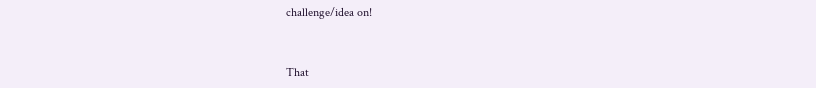challenge/idea on!


That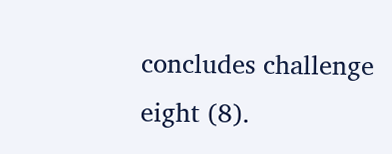concludes challenge eight (8).